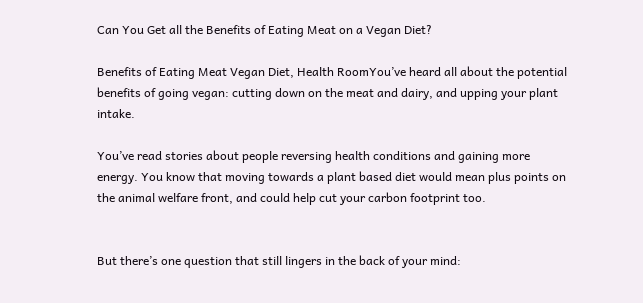Can You Get all the Benefits of Eating Meat on a Vegan Diet?

Benefits of Eating Meat Vegan Diet, Health RoomYou’ve heard all about the potential benefits of going vegan: cutting down on the meat and dairy, and upping your plant intake.

You’ve read stories about people reversing health conditions and gaining more energy. You know that moving towards a plant based diet would mean plus points on the animal welfare front, and could help cut your carbon footprint too.


But there’s one question that still lingers in the back of your mind: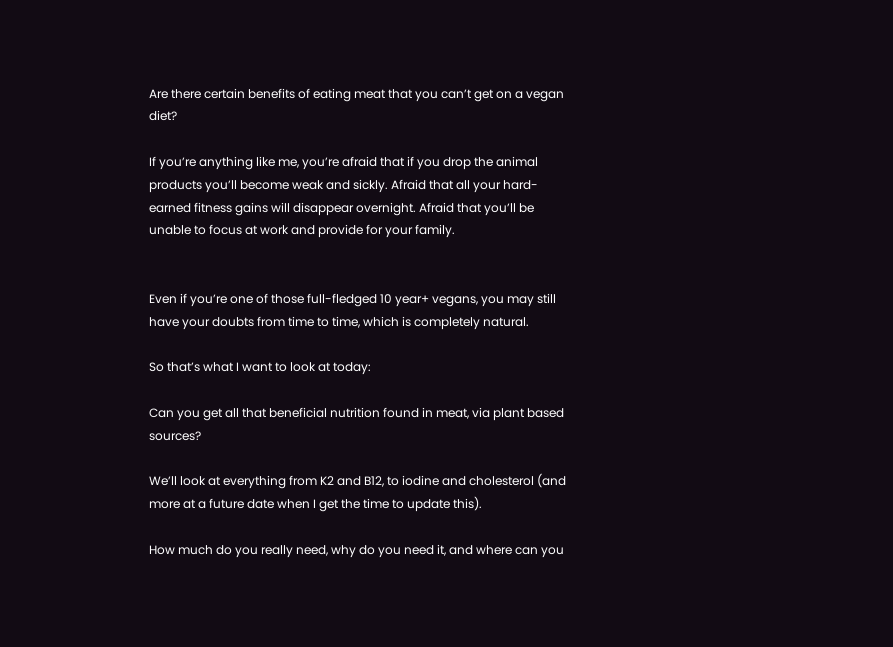Are there certain benefits of eating meat that you can’t get on a vegan diet?

If you’re anything like me, you’re afraid that if you drop the animal products you’ll become weak and sickly. Afraid that all your hard-earned fitness gains will disappear overnight. Afraid that you’ll be unable to focus at work and provide for your family.


Even if you’re one of those full-fledged 10 year+ vegans, you may still have your doubts from time to time, which is completely natural.

So that’s what I want to look at today:

Can you get all that beneficial nutrition found in meat, via plant based sources?

We’ll look at everything from K2 and B12, to iodine and cholesterol (and more at a future date when I get the time to update this).

How much do you really need, why do you need it, and where can you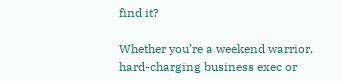find it?

Whether you’re a weekend warrior, hard-charging business exec or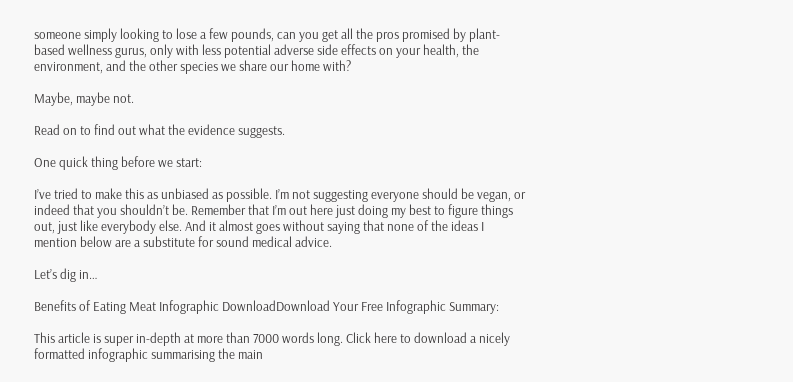someone simply looking to lose a few pounds, can you get all the pros promised by plant-based wellness gurus, only with less potential adverse side effects on your health, the environment, and the other species we share our home with?

Maybe, maybe not.

Read on to find out what the evidence suggests.

One quick thing before we start:

I’ve tried to make this as unbiased as possible. I’m not suggesting everyone should be vegan, or indeed that you shouldn’t be. Remember that I’m out here just doing my best to figure things out, just like everybody else. And it almost goes without saying that none of the ideas I mention below are a substitute for sound medical advice.

Let’s dig in…

Benefits of Eating Meat Infographic DownloadDownload Your Free Infographic Summary:

This article is super in-depth at more than 7000 words long. Click here to download a nicely formatted infographic summarising the main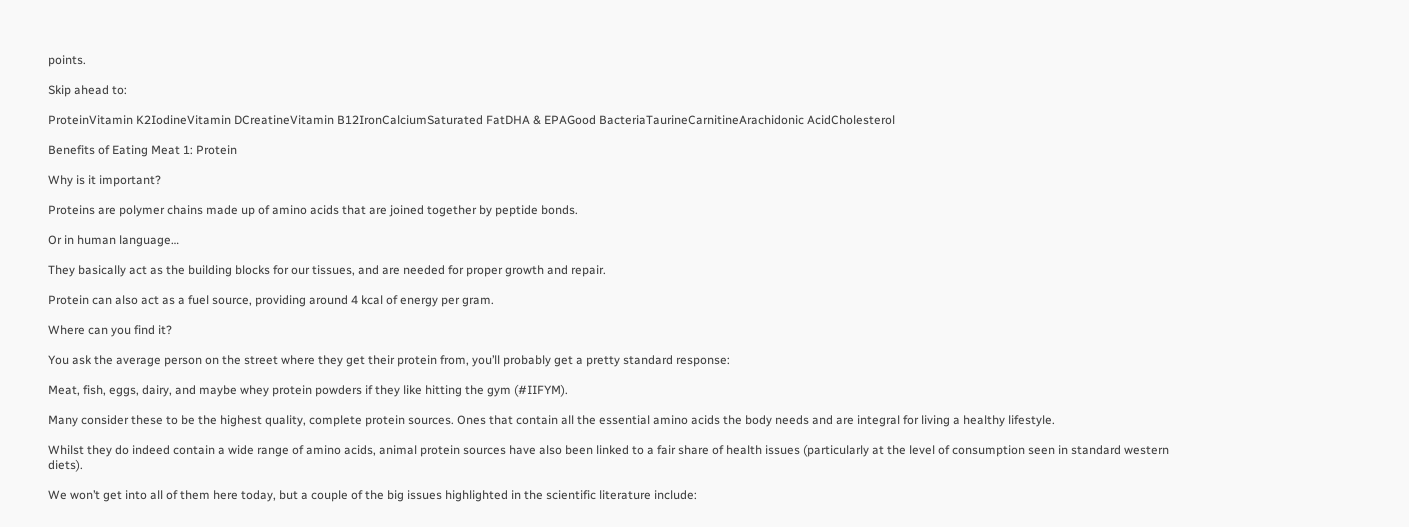points.

Skip ahead to:

ProteinVitamin K2IodineVitamin DCreatineVitamin B12IronCalciumSaturated FatDHA & EPAGood BacteriaTaurineCarnitineArachidonic AcidCholesterol

Benefits of Eating Meat 1: Protein

Why is it important?

Proteins are polymer chains made up of amino acids that are joined together by peptide bonds.

Or in human language…

They basically act as the building blocks for our tissues, and are needed for proper growth and repair.

Protein can also act as a fuel source, providing around 4 kcal of energy per gram.

Where can you find it?

You ask the average person on the street where they get their protein from, you’ll probably get a pretty standard response:

Meat, fish, eggs, dairy, and maybe whey protein powders if they like hitting the gym (#IIFYM).

Many consider these to be the highest quality, complete protein sources. Ones that contain all the essential amino acids the body needs and are integral for living a healthy lifestyle.

Whilst they do indeed contain a wide range of amino acids, animal protein sources have also been linked to a fair share of health issues (particularly at the level of consumption seen in standard western diets).

We won’t get into all of them here today, but a couple of the big issues highlighted in the scientific literature include: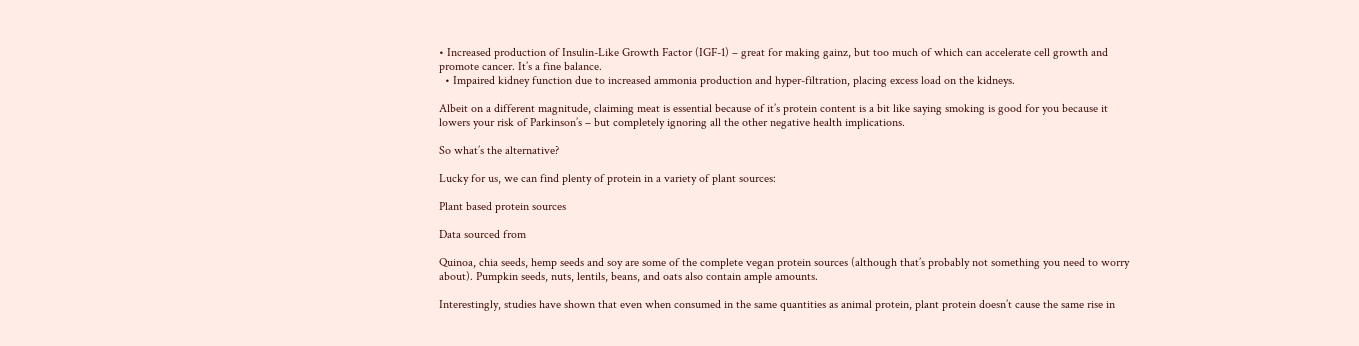• Increased production of Insulin-Like Growth Factor (IGF-1) – great for making gainz, but too much of which can accelerate cell growth and promote cancer. It’s a fine balance.
  • Impaired kidney function due to increased ammonia production and hyper-filtration, placing excess load on the kidneys.

Albeit on a different magnitude, claiming meat is essential because of it’s protein content is a bit like saying smoking is good for you because it lowers your risk of Parkinson’s – but completely ignoring all the other negative health implications.

So what’s the alternative?

Lucky for us, we can find plenty of protein in a variety of plant sources:

Plant based protein sources

Data sourced from

Quinoa, chia seeds, hemp seeds and soy are some of the complete vegan protein sources (although that’s probably not something you need to worry about). Pumpkin seeds, nuts, lentils, beans, and oats also contain ample amounts.

Interestingly, studies have shown that even when consumed in the same quantities as animal protein, plant protein doesn’t cause the same rise in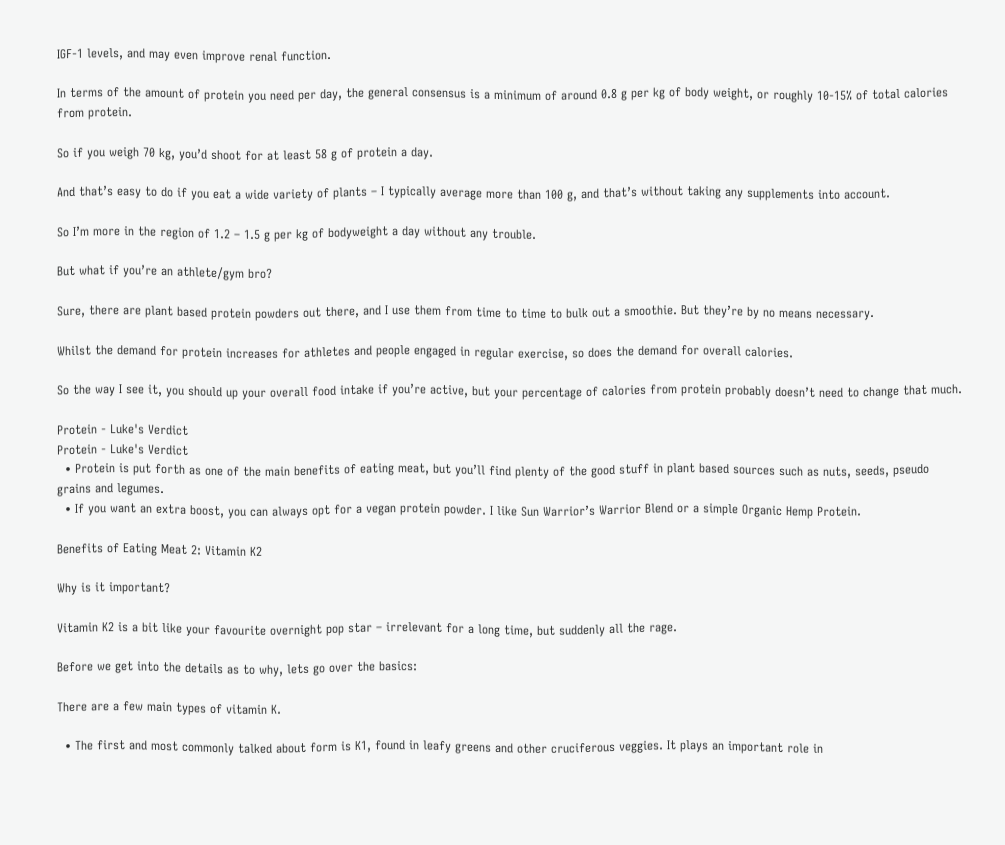IGF-1 levels, and may even improve renal function.

In terms of the amount of protein you need per day, the general consensus is a minimum of around 0.8 g per kg of body weight, or roughly 10-15% of total calories from protein.

So if you weigh 70 kg, you’d shoot for at least 58 g of protein a day.

And that’s easy to do if you eat a wide variety of plants – I typically average more than 100 g, and that’s without taking any supplements into account.

So I’m more in the region of 1.2 – 1.5 g per kg of bodyweight a day without any trouble.

But what if you’re an athlete/gym bro?

Sure, there are plant based protein powders out there, and I use them from time to time to bulk out a smoothie. But they’re by no means necessary.

Whilst the demand for protein increases for athletes and people engaged in regular exercise, so does the demand for overall calories.

So the way I see it, you should up your overall food intake if you’re active, but your percentage of calories from protein probably doesn’t need to change that much.

Protein - Luke's Verdict
Protein - Luke's Verdict
  • Protein is put forth as one of the main benefits of eating meat, but you’ll find plenty of the good stuff in plant based sources such as nuts, seeds, pseudo grains and legumes.
  • If you want an extra boost, you can always opt for a vegan protein powder. I like Sun Warrior’s Warrior Blend or a simple Organic Hemp Protein.

Benefits of Eating Meat 2: Vitamin K2

Why is it important?

Vitamin K2 is a bit like your favourite overnight pop star – irrelevant for a long time, but suddenly all the rage.

Before we get into the details as to why, lets go over the basics:

There are a few main types of vitamin K.

  • The first and most commonly talked about form is K1, found in leafy greens and other cruciferous veggies. It plays an important role in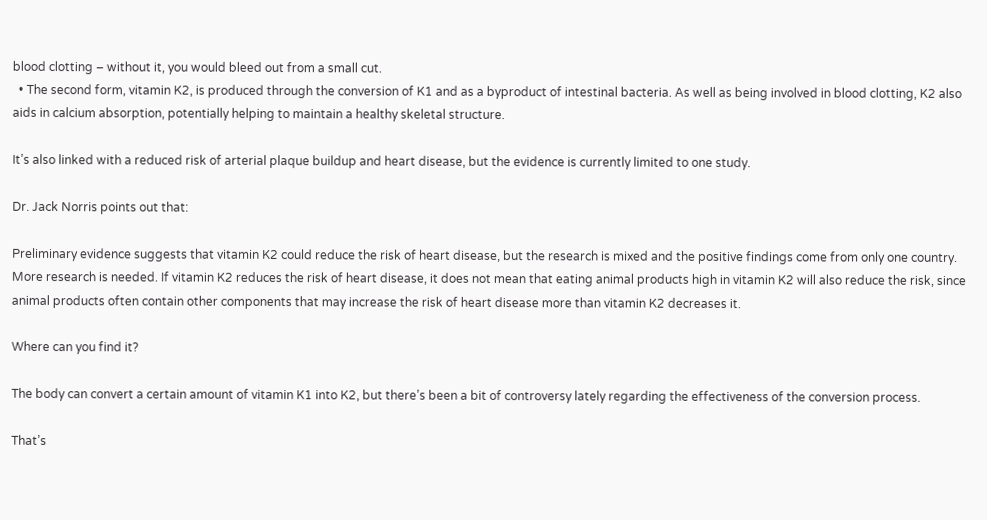blood clotting – without it, you would bleed out from a small cut.
  • The second form, vitamin K2, is produced through the conversion of K1 and as a byproduct of intestinal bacteria. As well as being involved in blood clotting, K2 also aids in calcium absorption, potentially helping to maintain a healthy skeletal structure.

It’s also linked with a reduced risk of arterial plaque buildup and heart disease, but the evidence is currently limited to one study.

Dr. Jack Norris points out that:

Preliminary evidence suggests that vitamin K2 could reduce the risk of heart disease, but the research is mixed and the positive findings come from only one country. More research is needed. If vitamin K2 reduces the risk of heart disease, it does not mean that eating animal products high in vitamin K2 will also reduce the risk, since animal products often contain other components that may increase the risk of heart disease more than vitamin K2 decreases it.

Where can you find it?

The body can convert a certain amount of vitamin K1 into K2, but there’s been a bit of controversy lately regarding the effectiveness of the conversion process.

That’s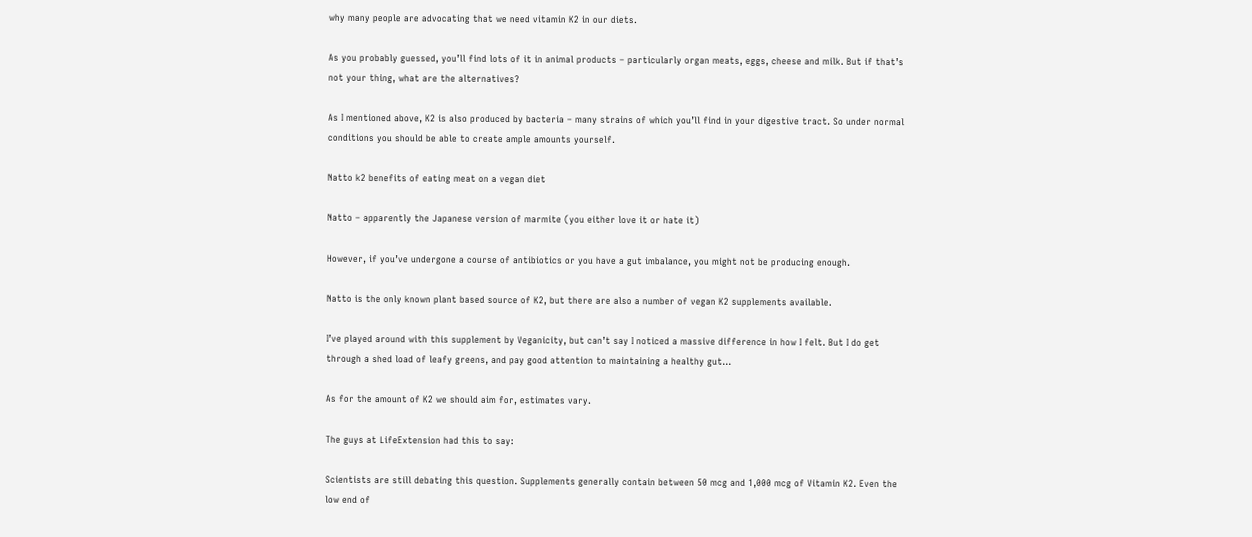why many people are advocating that we need vitamin K2 in our diets.

As you probably guessed, you’ll find lots of it in animal products – particularly organ meats, eggs, cheese and milk. But if that’s not your thing, what are the alternatives?

As I mentioned above, K2 is also produced by bacteria – many strains of which you’ll find in your digestive tract. So under normal conditions you should be able to create ample amounts yourself.

Natto k2 benefits of eating meat on a vegan diet

Natto – apparently the Japanese version of marmite (you either love it or hate it)

However, if you’ve undergone a course of antibiotics or you have a gut imbalance, you might not be producing enough.

Natto is the only known plant based source of K2, but there are also a number of vegan K2 supplements available.

I’ve played around with this supplement by Veganicity, but can’t say I noticed a massive difference in how I felt. But I do get through a shed load of leafy greens, and pay good attention to maintaining a healthy gut…

As for the amount of K2 we should aim for, estimates vary.

The guys at LifeExtension had this to say:

Scientists are still debating this question. Supplements generally contain between 50 mcg and 1,000 mcg of Vitamin K2. Even the low end of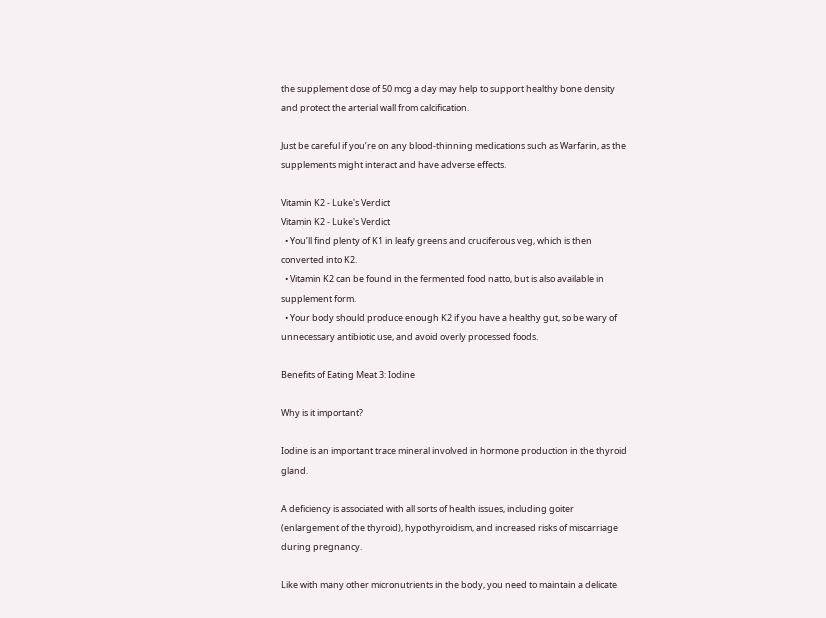the supplement dose of 50 mcg a day may help to support healthy bone density and protect the arterial wall from calcification.

Just be careful if you’re on any blood-thinning medications such as Warfarin, as the supplements might interact and have adverse effects.

Vitamin K2 - Luke's Verdict
Vitamin K2 - Luke's Verdict
  • You’ll find plenty of K1 in leafy greens and cruciferous veg, which is then converted into K2.
  • Vitamin K2 can be found in the fermented food natto, but is also available in supplement form.
  • Your body should produce enough K2 if you have a healthy gut, so be wary of unnecessary antibiotic use, and avoid overly processed foods.

Benefits of Eating Meat 3: Iodine

Why is it important?

Iodine is an important trace mineral involved in hormone production in the thyroid gland.

A deficiency is associated with all sorts of health issues, including goiter (enlargement of the thyroid), hypothyroidism, and increased risks of miscarriage during pregnancy.

Like with many other micronutrients in the body, you need to maintain a delicate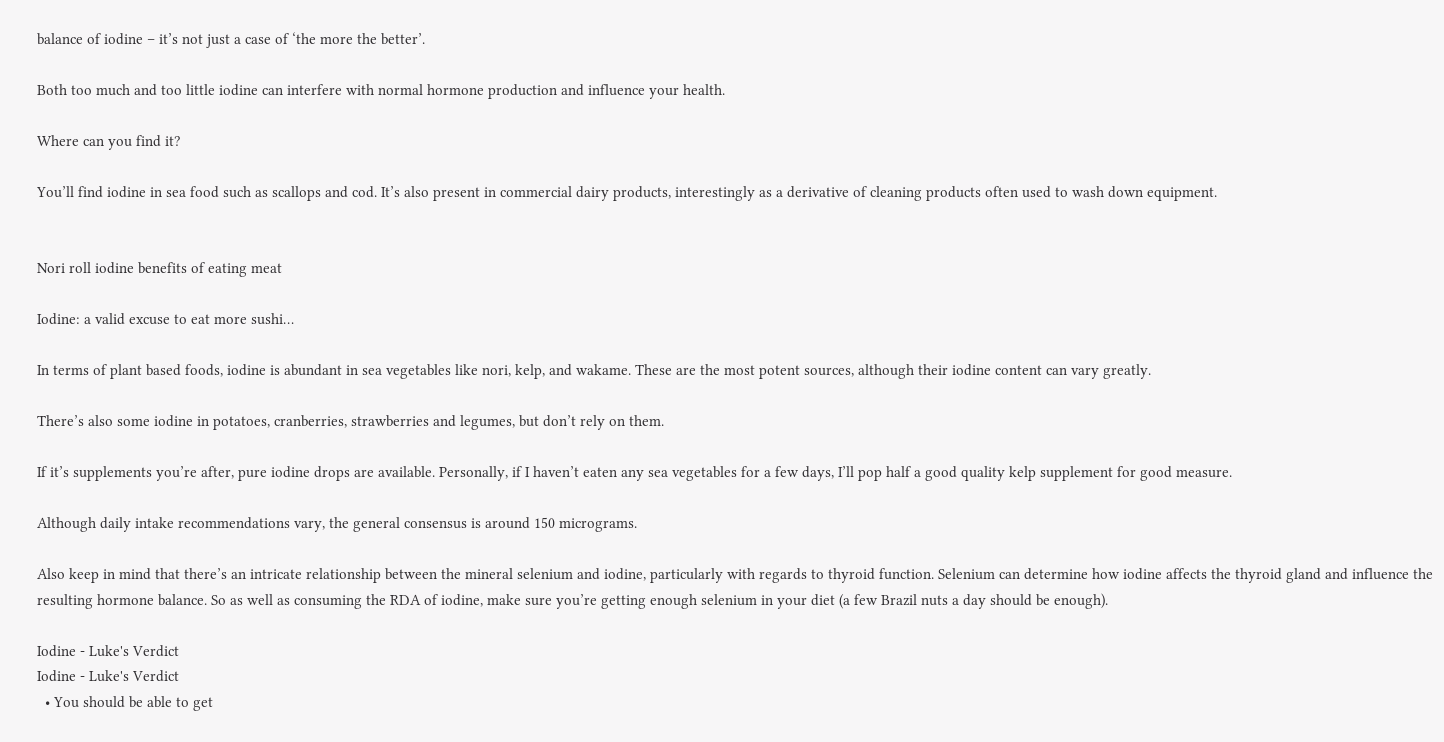balance of iodine – it’s not just a case of ‘the more the better’.

Both too much and too little iodine can interfere with normal hormone production and influence your health.

Where can you find it?

You’ll find iodine in sea food such as scallops and cod. It’s also present in commercial dairy products, interestingly as a derivative of cleaning products often used to wash down equipment.


Nori roll iodine benefits of eating meat

Iodine: a valid excuse to eat more sushi…

In terms of plant based foods, iodine is abundant in sea vegetables like nori, kelp, and wakame. These are the most potent sources, although their iodine content can vary greatly.

There’s also some iodine in potatoes, cranberries, strawberries and legumes, but don’t rely on them.

If it’s supplements you’re after, pure iodine drops are available. Personally, if I haven’t eaten any sea vegetables for a few days, I’ll pop half a good quality kelp supplement for good measure.

Although daily intake recommendations vary, the general consensus is around 150 micrograms.

Also keep in mind that there’s an intricate relationship between the mineral selenium and iodine, particularly with regards to thyroid function. Selenium can determine how iodine affects the thyroid gland and influence the resulting hormone balance. So as well as consuming the RDA of iodine, make sure you’re getting enough selenium in your diet (a few Brazil nuts a day should be enough).

Iodine - Luke's Verdict
Iodine - Luke's Verdict
  • You should be able to get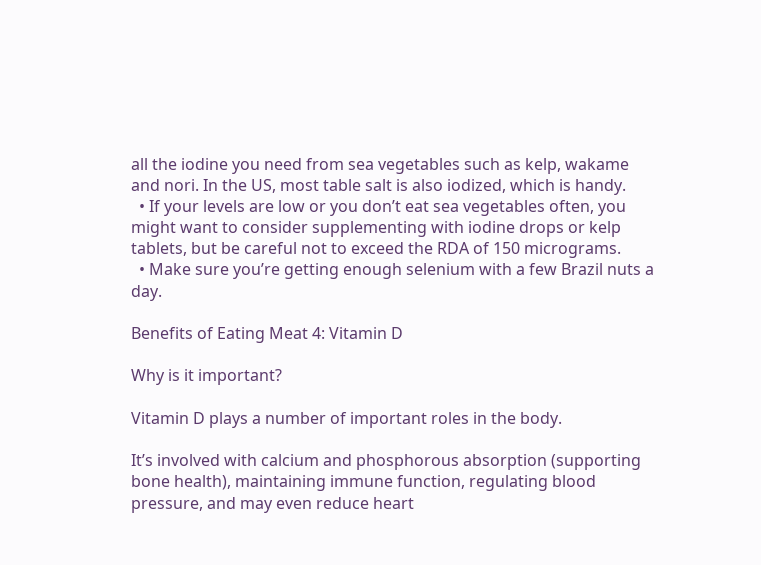all the iodine you need from sea vegetables such as kelp, wakame and nori. In the US, most table salt is also iodized, which is handy.
  • If your levels are low or you don’t eat sea vegetables often, you might want to consider supplementing with iodine drops or kelp tablets, but be careful not to exceed the RDA of 150 micrograms.
  • Make sure you’re getting enough selenium with a few Brazil nuts a day.

Benefits of Eating Meat 4: Vitamin D

Why is it important?

Vitamin D plays a number of important roles in the body.

It’s involved with calcium and phosphorous absorption (supporting bone health), maintaining immune function, regulating blood pressure, and may even reduce heart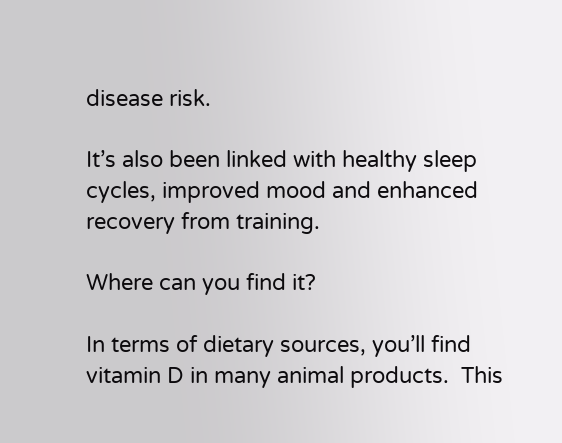disease risk.

It’s also been linked with healthy sleep cycles, improved mood and enhanced recovery from training.

Where can you find it?

In terms of dietary sources, you’ll find vitamin D in many animal products.  This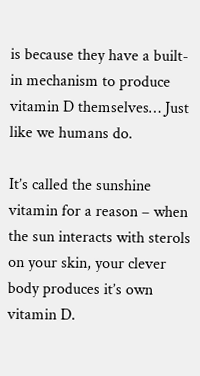is because they have a built-in mechanism to produce vitamin D themselves… Just like we humans do.

It’s called the sunshine vitamin for a reason – when the sun interacts with sterols on your skin, your clever body produces it’s own vitamin D.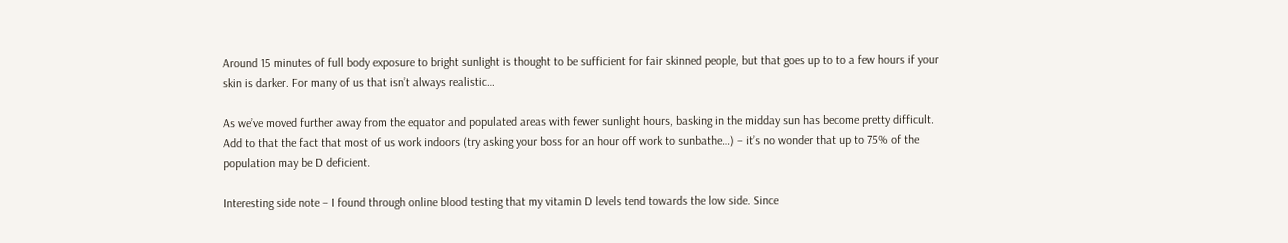Around 15 minutes of full body exposure to bright sunlight is thought to be sufficient for fair skinned people, but that goes up to to a few hours if your skin is darker. For many of us that isn’t always realistic…

As we’ve moved further away from the equator and populated areas with fewer sunlight hours, basking in the midday sun has become pretty difficult. Add to that the fact that most of us work indoors (try asking your boss for an hour off work to sunbathe…) – it’s no wonder that up to 75% of the population may be D deficient.

Interesting side note – I found through online blood testing that my vitamin D levels tend towards the low side. Since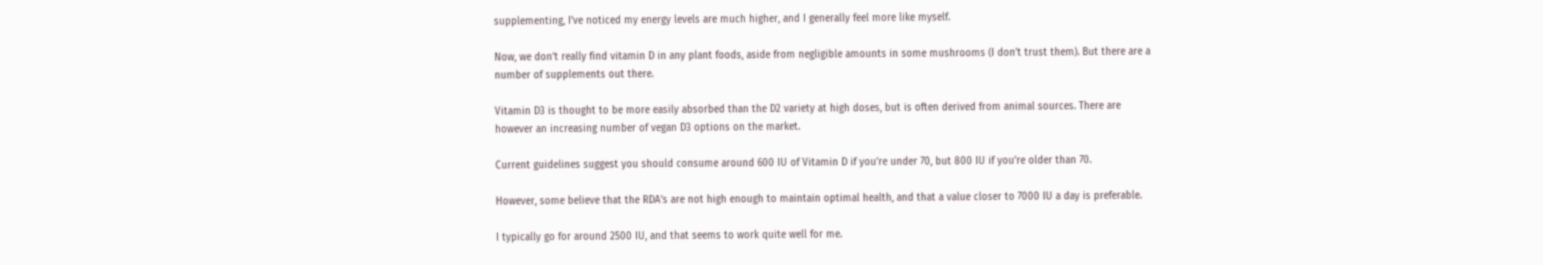supplementing, I’ve noticed my energy levels are much higher, and I generally feel more like myself.

Now, we don’t really find vitamin D in any plant foods, aside from negligible amounts in some mushrooms (I don’t trust them). But there are a number of supplements out there.

Vitamin D3 is thought to be more easily absorbed than the D2 variety at high doses, but is often derived from animal sources. There are however an increasing number of vegan D3 options on the market.

Current guidelines suggest you should consume around 600 IU of Vitamin D if you’re under 70, but 800 IU if you’re older than 70.

However, some believe that the RDA’s are not high enough to maintain optimal health, and that a value closer to 7000 IU a day is preferable.

I typically go for around 2500 IU, and that seems to work quite well for me.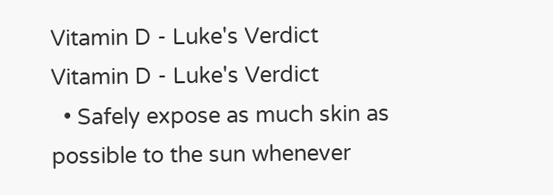Vitamin D - Luke's Verdict
Vitamin D - Luke's Verdict
  • Safely expose as much skin as possible to the sun whenever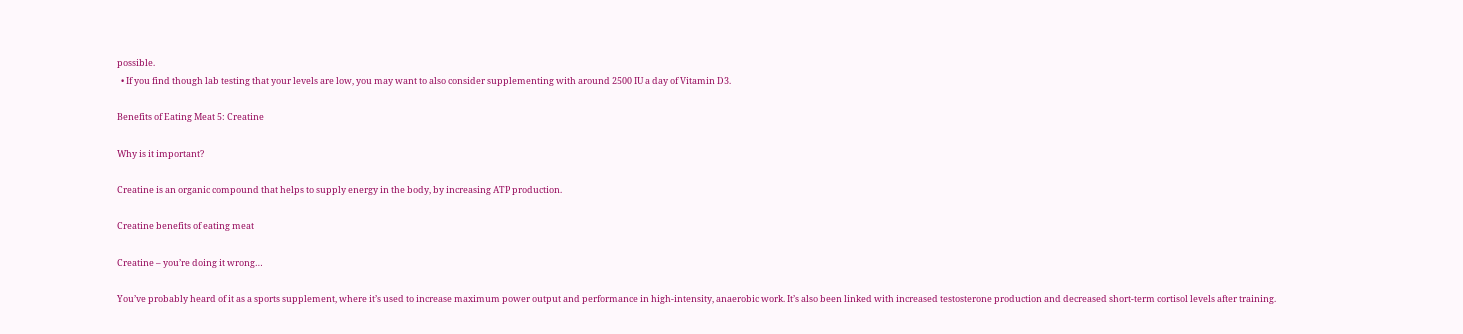possible.
  • If you find though lab testing that your levels are low, you may want to also consider supplementing with around 2500 IU a day of Vitamin D3.

Benefits of Eating Meat 5: Creatine

Why is it important?

Creatine is an organic compound that helps to supply energy in the body, by increasing ATP production.

Creatine benefits of eating meat

Creatine – you’re doing it wrong…

You’ve probably heard of it as a sports supplement, where it’s used to increase maximum power output and performance in high-intensity, anaerobic work. It’s also been linked with increased testosterone production and decreased short-term cortisol levels after training.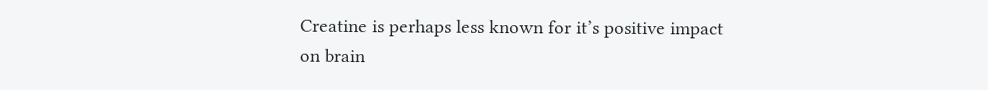Creatine is perhaps less known for it’s positive impact on brain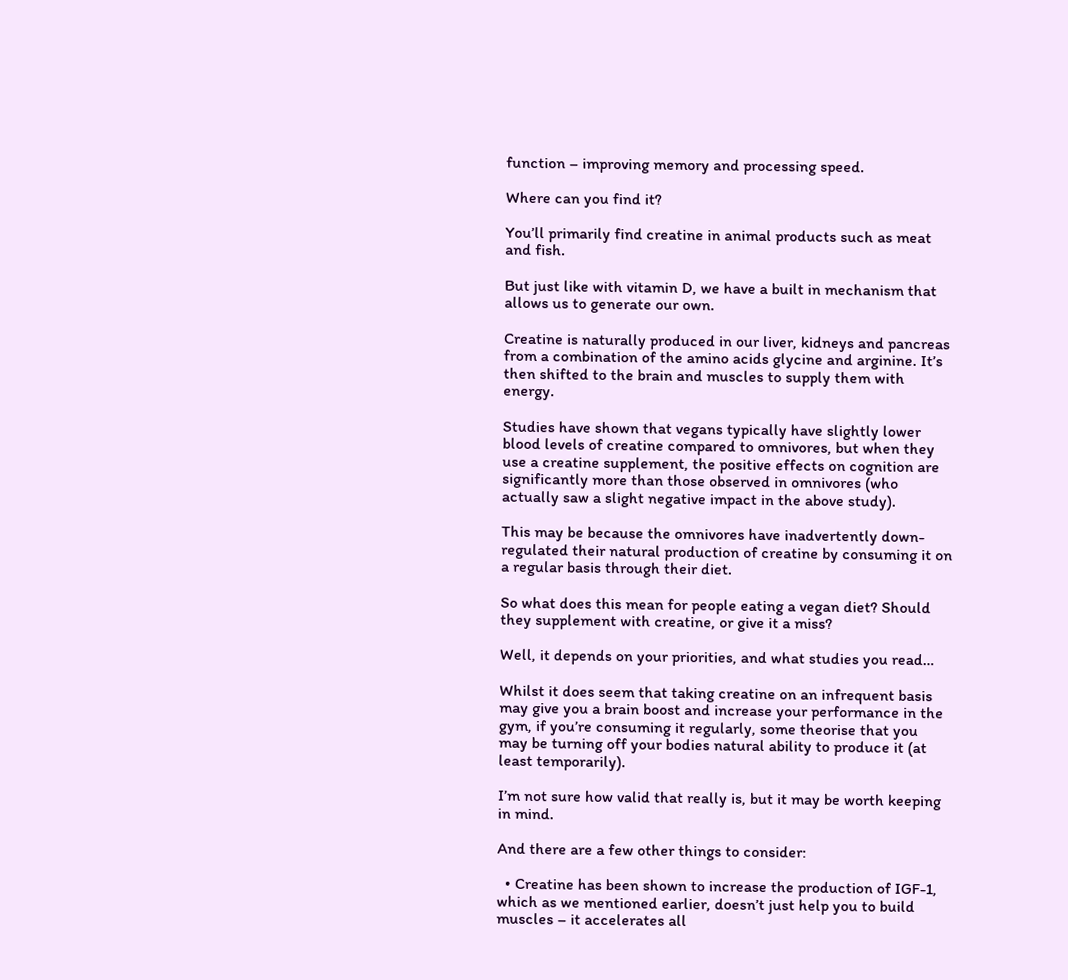function – improving memory and processing speed.

Where can you find it?

You’ll primarily find creatine in animal products such as meat and fish.

But just like with vitamin D, we have a built in mechanism that allows us to generate our own.

Creatine is naturally produced in our liver, kidneys and pancreas from a combination of the amino acids glycine and arginine. It’s then shifted to the brain and muscles to supply them with energy.

Studies have shown that vegans typically have slightly lower blood levels of creatine compared to omnivores, but when they use a creatine supplement, the positive effects on cognition are significantly more than those observed in omnivores (who actually saw a slight negative impact in the above study).

This may be because the omnivores have inadvertently down-regulated their natural production of creatine by consuming it on a regular basis through their diet.

So what does this mean for people eating a vegan diet? Should they supplement with creatine, or give it a miss?

Well, it depends on your priorities, and what studies you read…

Whilst it does seem that taking creatine on an infrequent basis may give you a brain boost and increase your performance in the gym, if you’re consuming it regularly, some theorise that you may be turning off your bodies natural ability to produce it (at least temporarily).

I’m not sure how valid that really is, but it may be worth keeping in mind.

And there are a few other things to consider:

  • Creatine has been shown to increase the production of IGF-1, which as we mentioned earlier, doesn’t just help you to build muscles – it accelerates all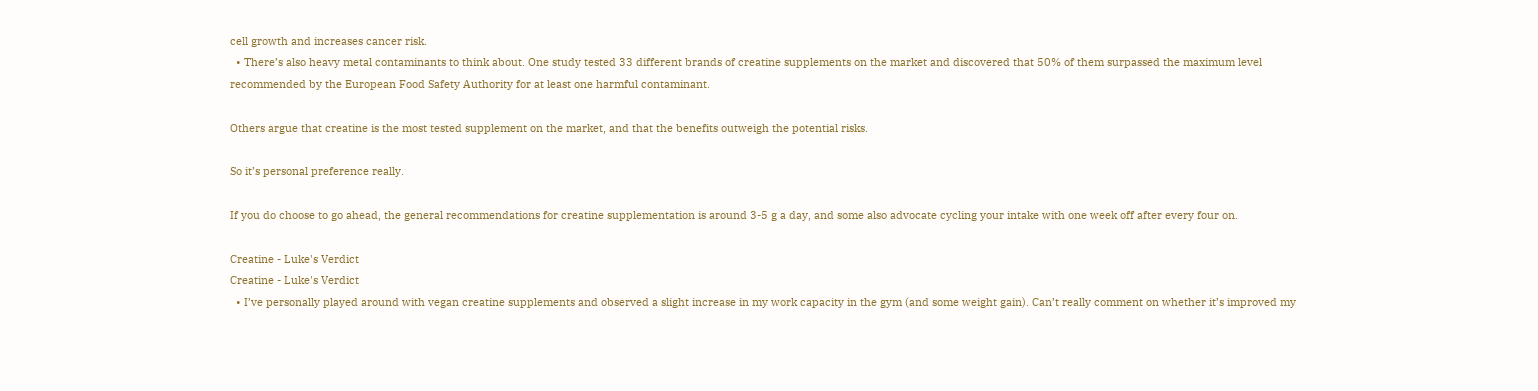cell growth and increases cancer risk.
  • There’s also heavy metal contaminants to think about. One study tested 33 different brands of creatine supplements on the market and discovered that 50% of them surpassed the maximum level recommended by the European Food Safety Authority for at least one harmful contaminant.

Others argue that creatine is the most tested supplement on the market, and that the benefits outweigh the potential risks.

So it’s personal preference really.

If you do choose to go ahead, the general recommendations for creatine supplementation is around 3-5 g a day, and some also advocate cycling your intake with one week off after every four on.

Creatine - Luke's Verdict
Creatine - Luke's Verdict
  • I’ve personally played around with vegan creatine supplements and observed a slight increase in my work capacity in the gym (and some weight gain). Can’t really comment on whether it’s improved my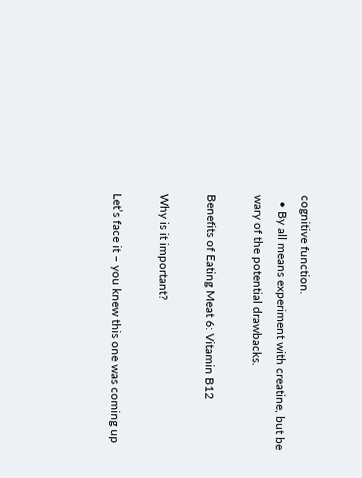cognitive function.
  • By all means experiment with creatine, but be wary of the potential drawbacks.

Benefits of Eating Meat 6: Vitamin B12

Why is it important?

Let’s face it – you knew this one was coming up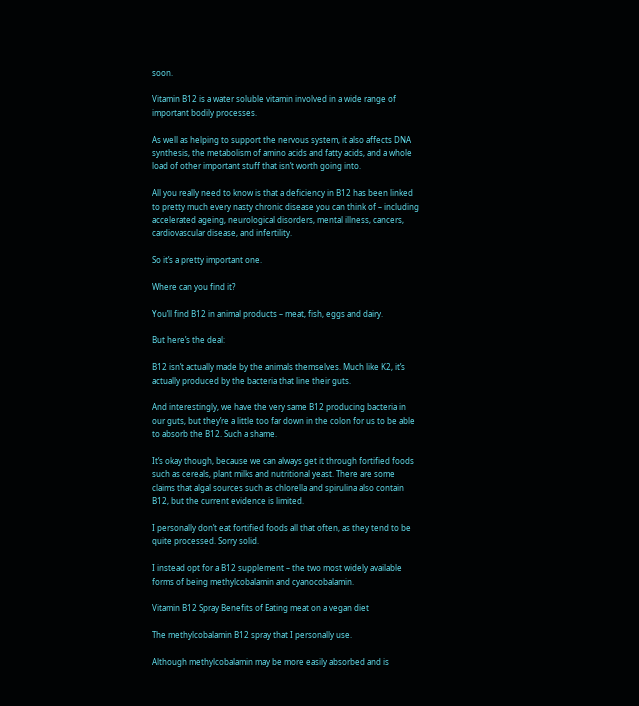soon.

Vitamin B12 is a water soluble vitamin involved in a wide range of important bodily processes.

As well as helping to support the nervous system, it also affects DNA synthesis, the metabolism of amino acids and fatty acids, and a whole load of other important stuff that isn’t worth going into.

All you really need to know is that a deficiency in B12 has been linked to pretty much every nasty chronic disease you can think of – including accelerated ageing, neurological disorders, mental illness, cancers, cardiovascular disease, and infertility.

So it’s a pretty important one.

Where can you find it?

You’ll find B12 in animal products – meat, fish, eggs and dairy.

But here’s the deal:

B12 isn’t actually made by the animals themselves. Much like K2, it’s actually produced by the bacteria that line their guts.

And interestingly, we have the very same B12 producing bacteria in our guts, but they’re a little too far down in the colon for us to be able to absorb the B12. Such a shame.

It’s okay though, because we can always get it through fortified foods such as cereals, plant milks and nutritional yeast. There are some claims that algal sources such as chlorella and spirulina also contain B12, but the current evidence is limited.

I personally don’t eat fortified foods all that often, as they tend to be quite processed. Sorry solid.

I instead opt for a B12 supplement – the two most widely available forms of being methylcobalamin and cyanocobalamin.

Vitamin B12 Spray Benefits of Eating meat on a vegan diet

The methylcobalamin B12 spray that I personally use.

Although methylcobalamin may be more easily absorbed and is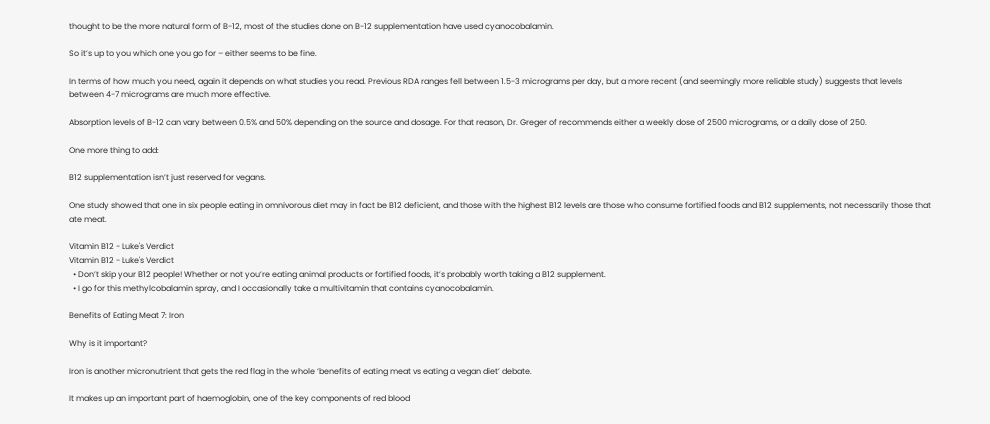thought to be the more natural form of B-12, most of the studies done on B-12 supplementation have used cyanocobalamin.

So it’s up to you which one you go for – either seems to be fine.

In terms of how much you need, again it depends on what studies you read. Previous RDA ranges fell between 1.5-3 micrograms per day, but a more recent (and seemingly more reliable study) suggests that levels between 4-7 micrograms are much more effective.

Absorption levels of B-12 can vary between 0.5% and 50% depending on the source and dosage. For that reason, Dr. Greger of recommends either a weekly dose of 2500 micrograms, or a daily dose of 250.

One more thing to add:

B12 supplementation isn’t just reserved for vegans.

One study showed that one in six people eating in omnivorous diet may in fact be B12 deficient, and those with the highest B12 levels are those who consume fortified foods and B12 supplements, not necessarily those that ate meat.

Vitamin B12 - Luke's Verdict
Vitamin B12 - Luke's Verdict
  • Don’t skip your B12 people! Whether or not you’re eating animal products or fortified foods, it’s probably worth taking a B12 supplement.
  • I go for this methylcobalamin spray, and I occasionally take a multivitamin that contains cyanocobalamin.

Benefits of Eating Meat 7: Iron

Why is it important?

Iron is another micronutrient that gets the red flag in the whole ‘benefits of eating meat vs eating a vegan diet’ debate.

It makes up an important part of haemoglobin, one of the key components of red blood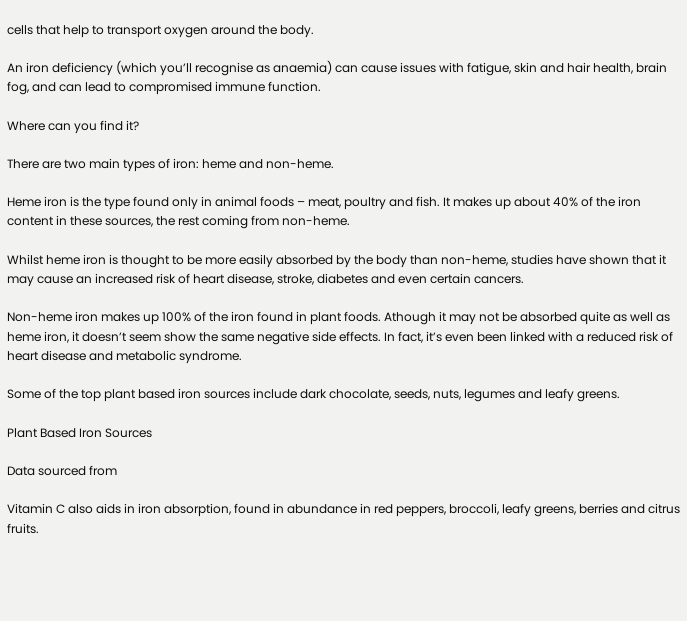cells that help to transport oxygen around the body.

An iron deficiency (which you’ll recognise as anaemia) can cause issues with fatigue, skin and hair health, brain fog, and can lead to compromised immune function.

Where can you find it?

There are two main types of iron: heme and non-heme.

Heme iron is the type found only in animal foods – meat, poultry and fish. It makes up about 40% of the iron content in these sources, the rest coming from non-heme.

Whilst heme iron is thought to be more easily absorbed by the body than non-heme, studies have shown that it may cause an increased risk of heart disease, stroke, diabetes and even certain cancers.

Non-heme iron makes up 100% of the iron found in plant foods. Athough it may not be absorbed quite as well as heme iron, it doesn’t seem show the same negative side effects. In fact, it’s even been linked with a reduced risk of heart disease and metabolic syndrome.

Some of the top plant based iron sources include dark chocolate, seeds, nuts, legumes and leafy greens.

Plant Based Iron Sources

Data sourced from

Vitamin C also aids in iron absorption, found in abundance in red peppers, broccoli, leafy greens, berries and citrus fruits.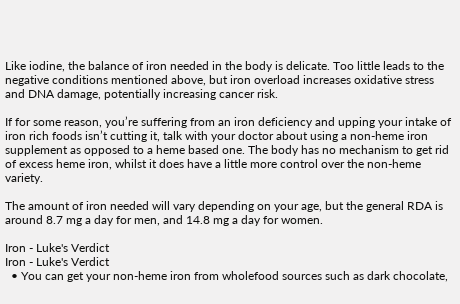Like iodine, the balance of iron needed in the body is delicate. Too little leads to the negative conditions mentioned above, but iron overload increases oxidative stress and DNA damage, potentially increasing cancer risk.

If for some reason, you’re suffering from an iron deficiency and upping your intake of iron rich foods isn’t cutting it, talk with your doctor about using a non-heme iron supplement as opposed to a heme based one. The body has no mechanism to get rid of excess heme iron, whilst it does have a little more control over the non-heme variety.

The amount of iron needed will vary depending on your age, but the general RDA is around 8.7 mg a day for men, and 14.8 mg a day for women.

Iron - Luke's Verdict
Iron - Luke's Verdict
  • You can get your non-heme iron from wholefood sources such as dark chocolate,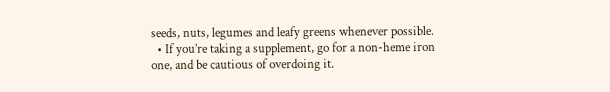seeds, nuts, legumes and leafy greens whenever possible.
  • If you’re taking a supplement, go for a non-heme iron one, and be cautious of overdoing it.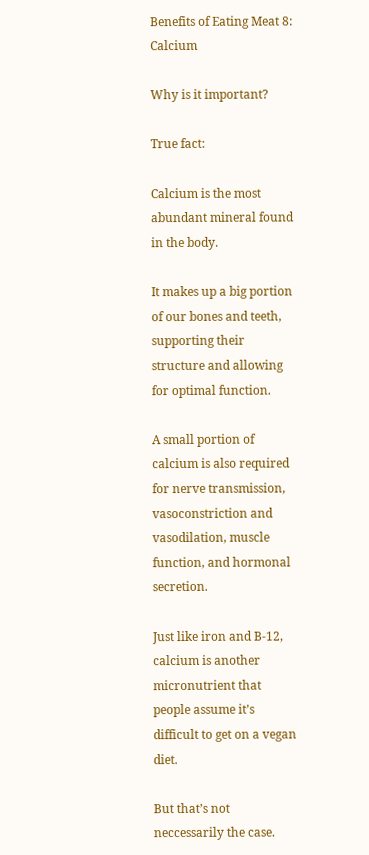Benefits of Eating Meat 8: Calcium

Why is it important?

True fact:

Calcium is the most abundant mineral found in the body.

It makes up a big portion of our bones and teeth, supporting their structure and allowing for optimal function.

A small portion of calcium is also required for nerve transmission, vasoconstriction and vasodilation, muscle function, and hormonal secretion.

Just like iron and B-12, calcium is another micronutrient that people assume it’s difficult to get on a vegan diet.

But that’s not neccessarily the case.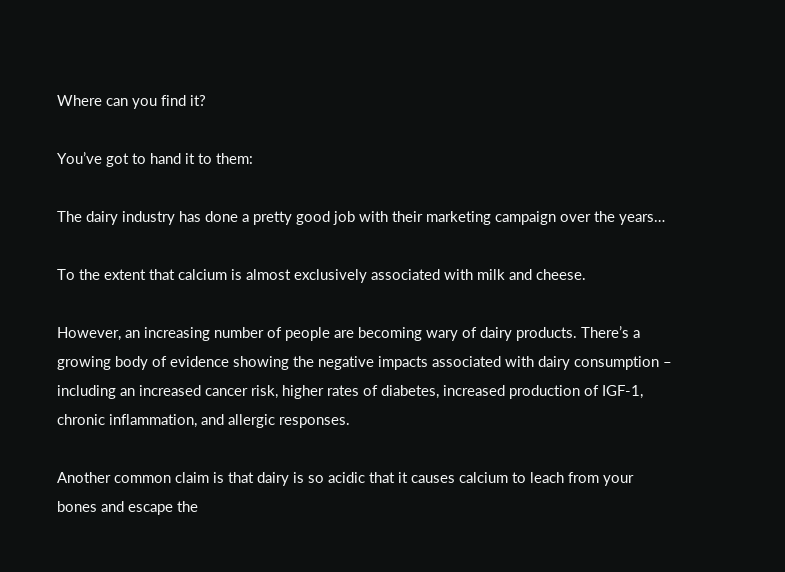Where can you find it?

You’ve got to hand it to them:

The dairy industry has done a pretty good job with their marketing campaign over the years…

To the extent that calcium is almost exclusively associated with milk and cheese.

However, an increasing number of people are becoming wary of dairy products. There’s a growing body of evidence showing the negative impacts associated with dairy consumption – including an increased cancer risk, higher rates of diabetes, increased production of IGF-1, chronic inflammation, and allergic responses.

Another common claim is that dairy is so acidic that it causes calcium to leach from your bones and escape the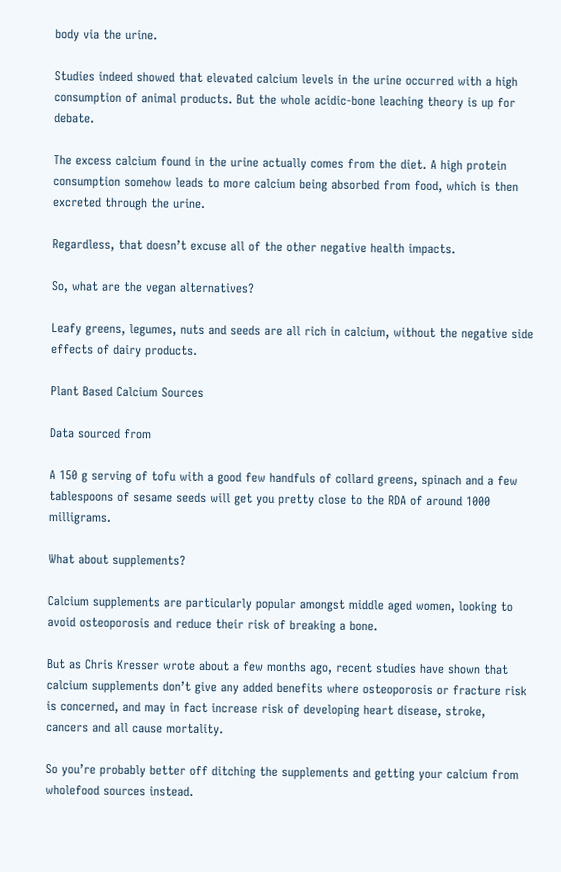body via the urine.

Studies indeed showed that elevated calcium levels in the urine occurred with a high consumption of animal products. But the whole acidic-bone leaching theory is up for debate.

The excess calcium found in the urine actually comes from the diet. A high protein consumption somehow leads to more calcium being absorbed from food, which is then excreted through the urine.

Regardless, that doesn’t excuse all of the other negative health impacts.

So, what are the vegan alternatives?

Leafy greens, legumes, nuts and seeds are all rich in calcium, without the negative side effects of dairy products.

Plant Based Calcium Sources

Data sourced from

A 150 g serving of tofu with a good few handfuls of collard greens, spinach and a few tablespoons of sesame seeds will get you pretty close to the RDA of around 1000 milligrams.

What about supplements?

Calcium supplements are particularly popular amongst middle aged women, looking to avoid osteoporosis and reduce their risk of breaking a bone.

But as Chris Kresser wrote about a few months ago, recent studies have shown that calcium supplements don’t give any added benefits where osteoporosis or fracture risk is concerned, and may in fact increase risk of developing heart disease, stroke, cancers and all cause mortality.

So you’re probably better off ditching the supplements and getting your calcium from wholefood sources instead.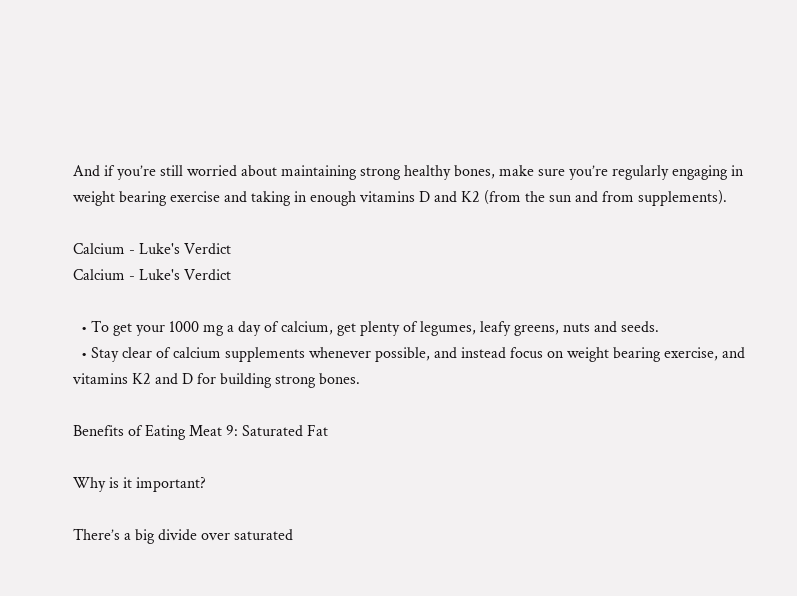And if you’re still worried about maintaining strong healthy bones, make sure you’re regularly engaging in weight bearing exercise and taking in enough vitamins D and K2 (from the sun and from supplements).

Calcium - Luke's Verdict
Calcium - Luke's Verdict

  • To get your 1000 mg a day of calcium, get plenty of legumes, leafy greens, nuts and seeds.
  • Stay clear of calcium supplements whenever possible, and instead focus on weight bearing exercise, and vitamins K2 and D for building strong bones.

Benefits of Eating Meat 9: Saturated Fat

Why is it important?

There’s a big divide over saturated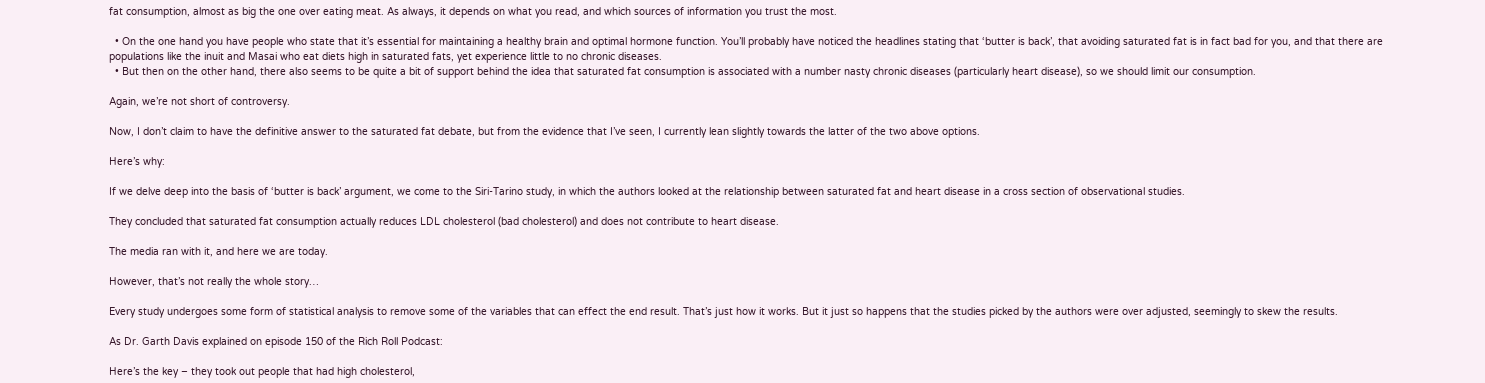fat consumption, almost as big the one over eating meat. As always, it depends on what you read, and which sources of information you trust the most.

  • On the one hand you have people who state that it’s essential for maintaining a healthy brain and optimal hormone function. You’ll probably have noticed the headlines stating that ‘butter is back’, that avoiding saturated fat is in fact bad for you, and that there are populations like the inuit and Masai who eat diets high in saturated fats, yet experience little to no chronic diseases.
  • But then on the other hand, there also seems to be quite a bit of support behind the idea that saturated fat consumption is associated with a number nasty chronic diseases (particularly heart disease), so we should limit our consumption.

Again, we’re not short of controversy.

Now, I don’t claim to have the definitive answer to the saturated fat debate, but from the evidence that I’ve seen, I currently lean slightly towards the latter of the two above options.

Here’s why:

If we delve deep into the basis of ‘butter is back’ argument, we come to the Siri-Tarino study, in which the authors looked at the relationship between saturated fat and heart disease in a cross section of observational studies.

They concluded that saturated fat consumption actually reduces LDL cholesterol (bad cholesterol) and does not contribute to heart disease.

The media ran with it, and here we are today.

However, that’s not really the whole story…

Every study undergoes some form of statistical analysis to remove some of the variables that can effect the end result. That’s just how it works. But it just so happens that the studies picked by the authors were over adjusted, seemingly to skew the results.

As Dr. Garth Davis explained on episode 150 of the Rich Roll Podcast:

Here’s the key – they took out people that had high cholesterol,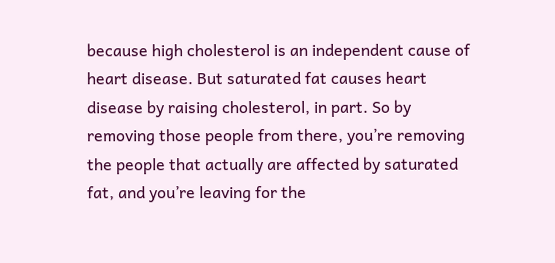because high cholesterol is an independent cause of heart disease. But saturated fat causes heart disease by raising cholesterol, in part. So by removing those people from there, you’re removing the people that actually are affected by saturated fat, and you’re leaving for the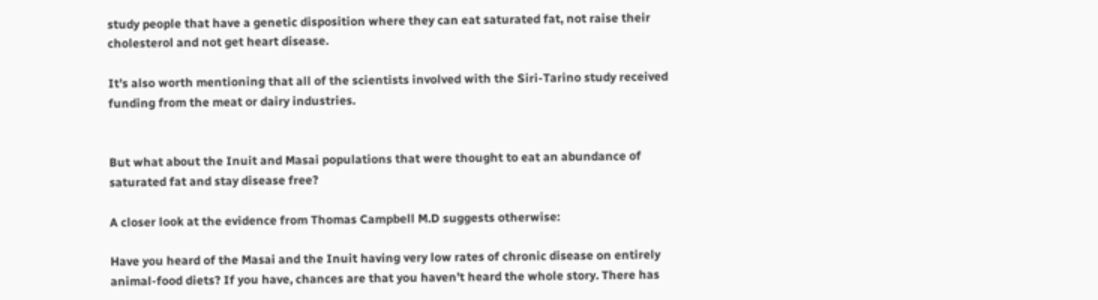study people that have a genetic disposition where they can eat saturated fat, not raise their cholesterol and not get heart disease.

It’s also worth mentioning that all of the scientists involved with the Siri-Tarino study received funding from the meat or dairy industries.


But what about the Inuit and Masai populations that were thought to eat an abundance of saturated fat and stay disease free?

A closer look at the evidence from Thomas Campbell M.D suggests otherwise:

Have you heard of the Masai and the Inuit having very low rates of chronic disease on entirely animal-food diets? If you have, chances are that you haven’t heard the whole story. There has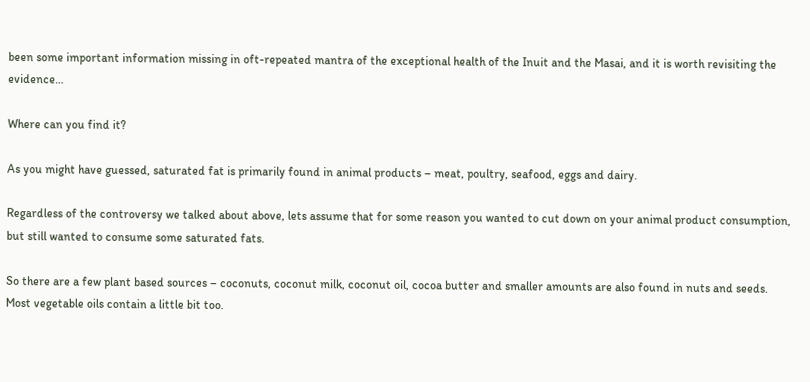been some important information missing in oft-repeated mantra of the exceptional health of the Inuit and the Masai, and it is worth revisiting the evidence…

Where can you find it?

As you might have guessed, saturated fat is primarily found in animal products – meat, poultry, seafood, eggs and dairy.

Regardless of the controversy we talked about above, lets assume that for some reason you wanted to cut down on your animal product consumption, but still wanted to consume some saturated fats.

So there are a few plant based sources – coconuts, coconut milk, coconut oil, cocoa butter and smaller amounts are also found in nuts and seeds. Most vegetable oils contain a little bit too.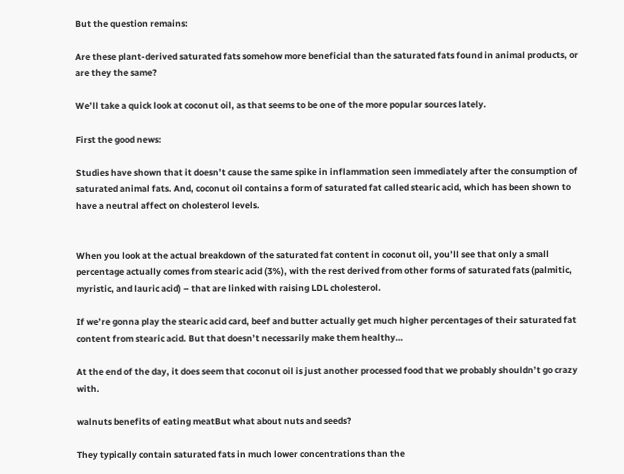But the question remains:

Are these plant-derived saturated fats somehow more beneficial than the saturated fats found in animal products, or are they the same?

We’ll take a quick look at coconut oil, as that seems to be one of the more popular sources lately.

First the good news:

Studies have shown that it doesn’t cause the same spike in inflammation seen immediately after the consumption of saturated animal fats. And, coconut oil contains a form of saturated fat called stearic acid, which has been shown to have a neutral affect on cholesterol levels.


When you look at the actual breakdown of the saturated fat content in coconut oil, you’ll see that only a small percentage actually comes from stearic acid (3%), with the rest derived from other forms of saturated fats (palmitic, myristic, and lauric acid) – that are linked with raising LDL cholesterol.

If we’re gonna play the stearic acid card, beef and butter actually get much higher percentages of their saturated fat content from stearic acid. But that doesn’t necessarily make them healthy…

At the end of the day, it does seem that coconut oil is just another processed food that we probably shouldn’t go crazy with.

walnuts benefits of eating meatBut what about nuts and seeds?

They typically contain saturated fats in much lower concentrations than the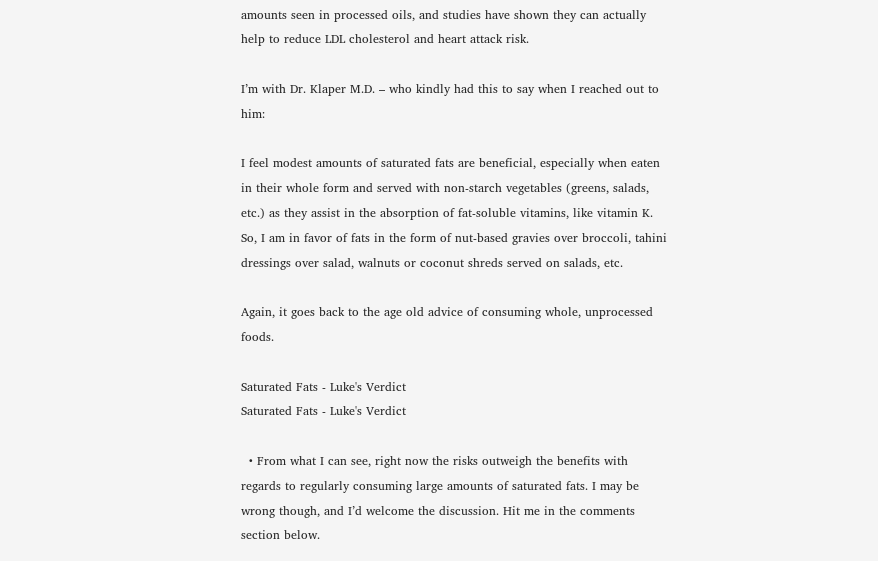amounts seen in processed oils, and studies have shown they can actually help to reduce LDL cholesterol and heart attack risk.

I’m with Dr. Klaper M.D. – who kindly had this to say when I reached out to him:

I feel modest amounts of saturated fats are beneficial, especially when eaten in their whole form and served with non-starch vegetables (greens, salads, etc.) as they assist in the absorption of fat-soluble vitamins, like vitamin K. So, I am in favor of fats in the form of nut-based gravies over broccoli, tahini dressings over salad, walnuts or coconut shreds served on salads, etc.

Again, it goes back to the age old advice of consuming whole, unprocessed foods.

Saturated Fats - Luke's Verdict
Saturated Fats - Luke's Verdict

  • From what I can see, right now the risks outweigh the benefits with regards to regularly consuming large amounts of saturated fats. I may be wrong though, and I’d welcome the discussion. Hit me in the comments section below.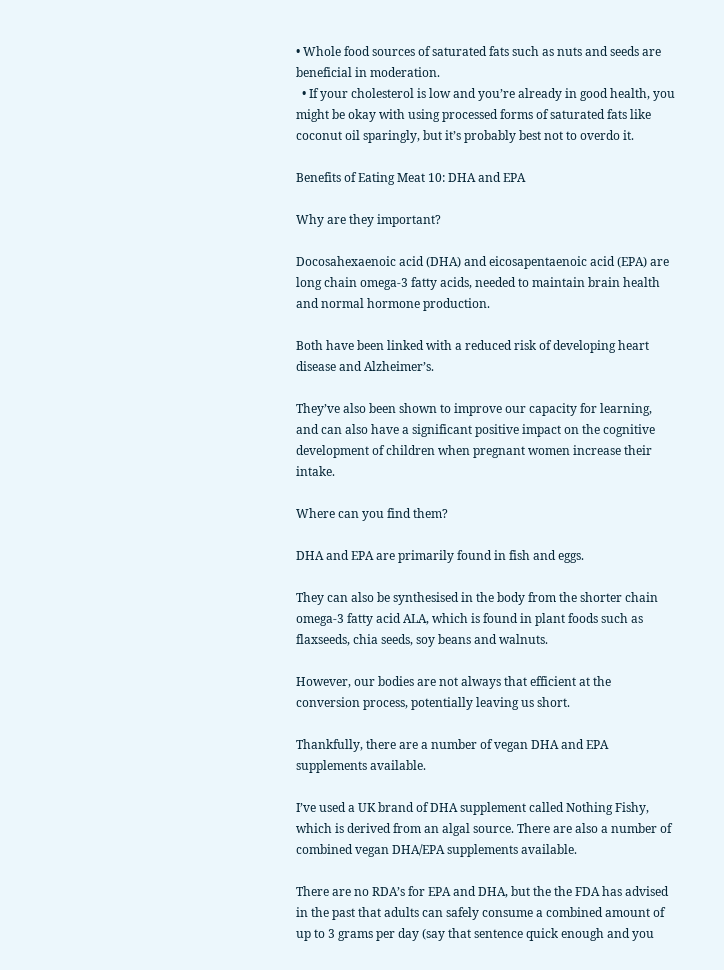• Whole food sources of saturated fats such as nuts and seeds are beneficial in moderation.
  • If your cholesterol is low and you’re already in good health, you might be okay with using processed forms of saturated fats like coconut oil sparingly, but it’s probably best not to overdo it.

Benefits of Eating Meat 10: DHA and EPA

Why are they important?

Docosahexaenoic acid (DHA) and eicosapentaenoic acid (EPA) are long chain omega-3 fatty acids, needed to maintain brain health and normal hormone production.

Both have been linked with a reduced risk of developing heart disease and Alzheimer’s.

They’ve also been shown to improve our capacity for learning, and can also have a significant positive impact on the cognitive development of children when pregnant women increase their intake.

Where can you find them?

DHA and EPA are primarily found in fish and eggs.

They can also be synthesised in the body from the shorter chain omega-3 fatty acid ALA, which is found in plant foods such as flaxseeds, chia seeds, soy beans and walnuts.

However, our bodies are not always that efficient at the conversion process, potentially leaving us short.

Thankfully, there are a number of vegan DHA and EPA supplements available.

I’ve used a UK brand of DHA supplement called Nothing Fishy, which is derived from an algal source. There are also a number of combined vegan DHA/EPA supplements available.

There are no RDA’s for EPA and DHA, but the the FDA has advised in the past that adults can safely consume a combined amount of up to 3 grams per day (say that sentence quick enough and you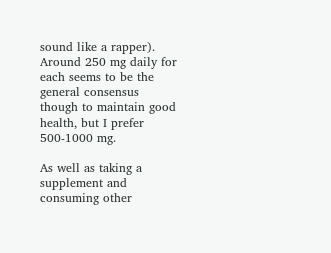sound like a rapper). Around 250 mg daily for each seems to be the general consensus though to maintain good health, but I prefer 500-1000 mg.

As well as taking a supplement and consuming other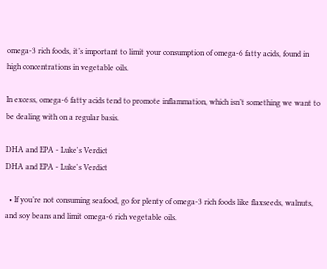omega-3 rich foods, it’s important to limit your consumption of omega-6 fatty acids, found in high concentrations in vegetable oils.

In excess, omega-6 fatty acids tend to promote inflammation, which isn’t something we want to be dealing with on a regular basis.

DHA and EPA - Luke's Verdict
DHA and EPA - Luke's Verdict

  • If you’re not consuming seafood, go for plenty of omega-3 rich foods like flaxseeds, walnuts, and soy beans and limit omega-6 rich vegetable oils.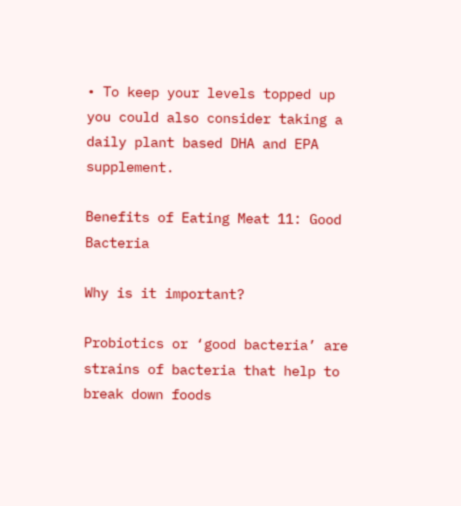• To keep your levels topped up you could also consider taking a daily plant based DHA and EPA supplement.

Benefits of Eating Meat 11: Good Bacteria

Why is it important?

Probiotics or ‘good bacteria’ are strains of bacteria that help to break down foods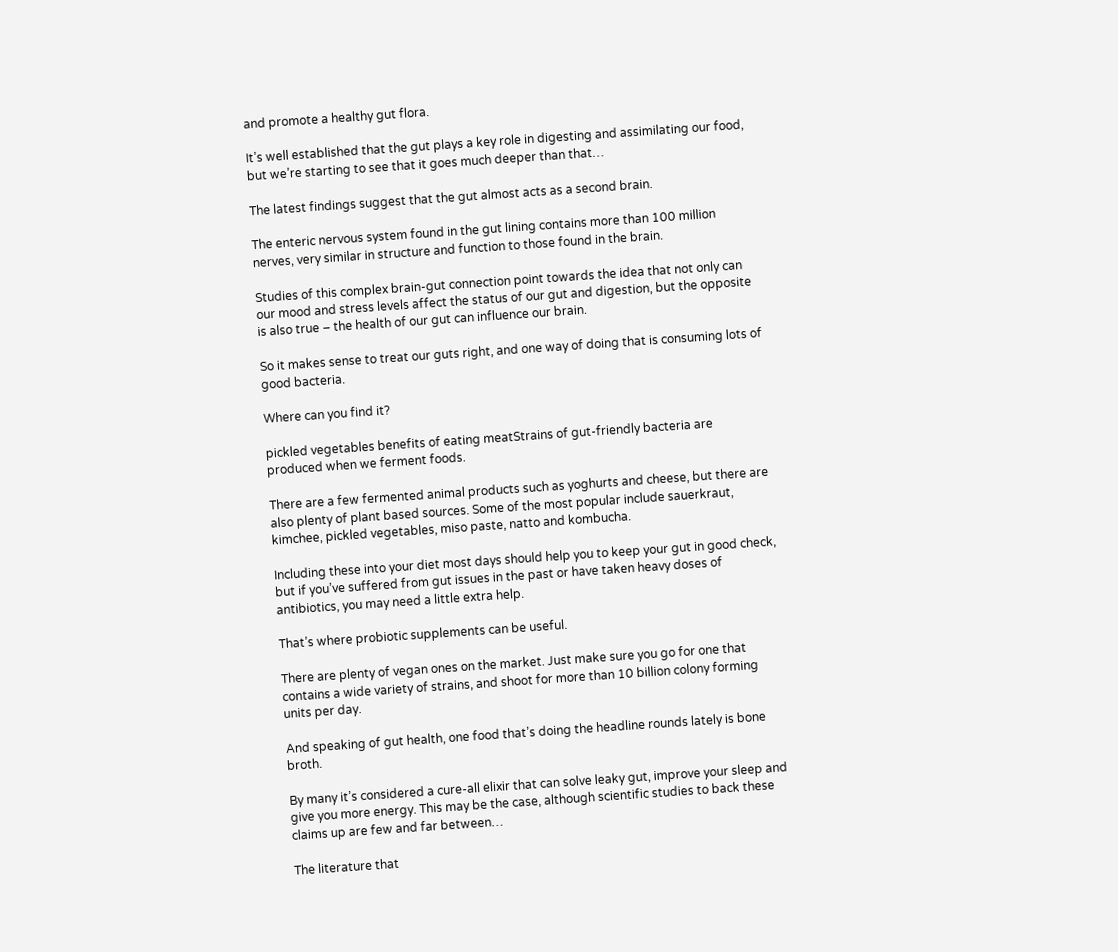and promote a healthy gut flora.

It’s well established that the gut plays a key role in digesting and assimilating our food, but we’re starting to see that it goes much deeper than that…

The latest findings suggest that the gut almost acts as a second brain.

The enteric nervous system found in the gut lining contains more than 100 million nerves, very similar in structure and function to those found in the brain.

Studies of this complex brain-gut connection point towards the idea that not only can our mood and stress levels affect the status of our gut and digestion, but the opposite is also true – the health of our gut can influence our brain.

So it makes sense to treat our guts right, and one way of doing that is consuming lots of good bacteria.

Where can you find it?

pickled vegetables benefits of eating meatStrains of gut-friendly bacteria are produced when we ferment foods.

There are a few fermented animal products such as yoghurts and cheese, but there are also plenty of plant based sources. Some of the most popular include sauerkraut, kimchee, pickled vegetables, miso paste, natto and kombucha.

Including these into your diet most days should help you to keep your gut in good check, but if you’ve suffered from gut issues in the past or have taken heavy doses of antibiotics, you may need a little extra help.

That’s where probiotic supplements can be useful.

There are plenty of vegan ones on the market. Just make sure you go for one that contains a wide variety of strains, and shoot for more than 10 billion colony forming units per day.

And speaking of gut health, one food that’s doing the headline rounds lately is bone broth.

By many it’s considered a cure-all elixir that can solve leaky gut, improve your sleep and give you more energy. This may be the case, although scientific studies to back these claims up are few and far between…

The literature that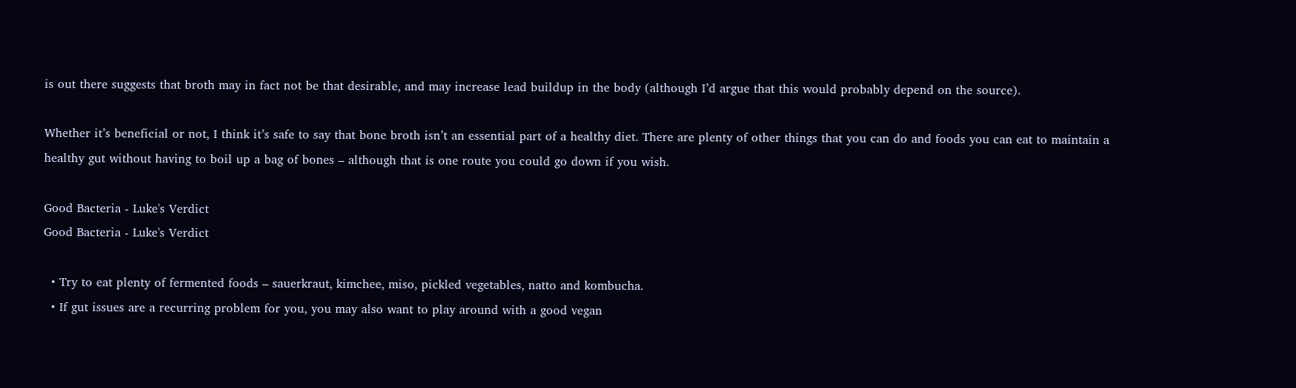is out there suggests that broth may in fact not be that desirable, and may increase lead buildup in the body (although I’d argue that this would probably depend on the source).

Whether it’s beneficial or not, I think it’s safe to say that bone broth isn’t an essential part of a healthy diet. There are plenty of other things that you can do and foods you can eat to maintain a healthy gut without having to boil up a bag of bones – although that is one route you could go down if you wish.

Good Bacteria - Luke's Verdict
Good Bacteria - Luke's Verdict

  • Try to eat plenty of fermented foods – sauerkraut, kimchee, miso, pickled vegetables, natto and kombucha.
  • If gut issues are a recurring problem for you, you may also want to play around with a good vegan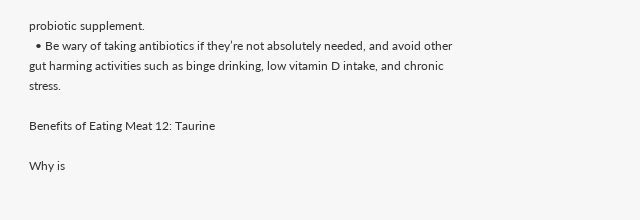probiotic supplement.
  • Be wary of taking antibiotics if they’re not absolutely needed, and avoid other gut harming activities such as binge drinking, low vitamin D intake, and chronic stress.

Benefits of Eating Meat 12: Taurine

Why is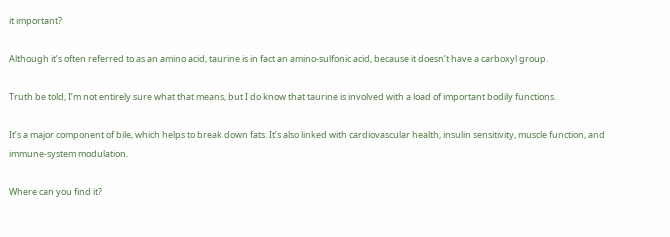it important?

Although it’s often referred to as an amino acid, taurine is in fact an amino-sulfonic acid, because it doesn’t have a carboxyl group.

Truth be told, I’m not entirely sure what that means, but I do know that taurine is involved with a load of important bodily functions.

It’s a major component of bile, which helps to break down fats. It’s also linked with cardiovascular health, insulin sensitivity, muscle function, and immune-system modulation.

Where can you find it?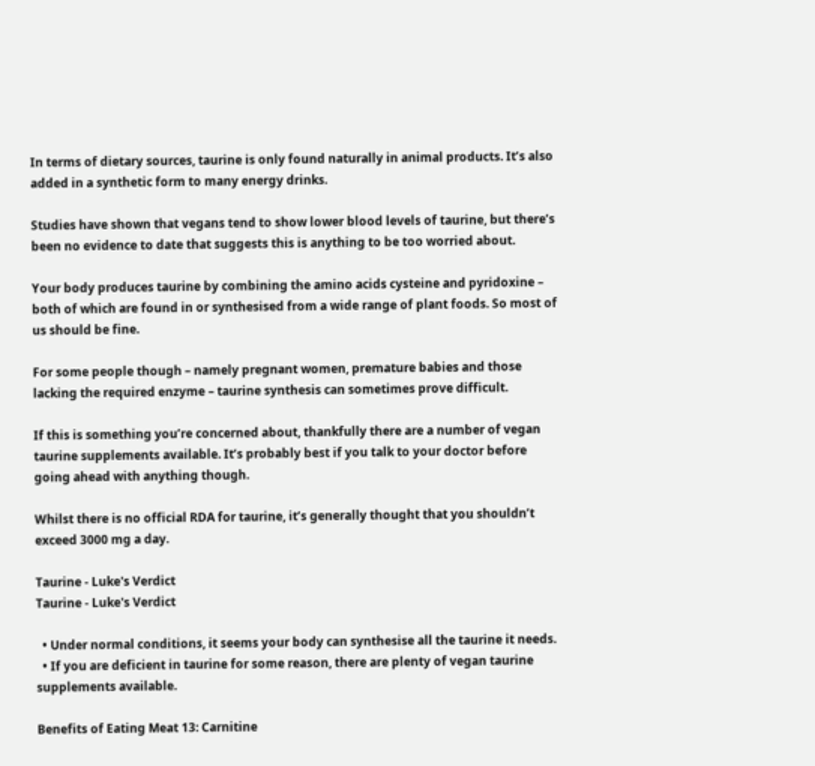In terms of dietary sources, taurine is only found naturally in animal products. It’s also added in a synthetic form to many energy drinks.

Studies have shown that vegans tend to show lower blood levels of taurine, but there’s been no evidence to date that suggests this is anything to be too worried about.

Your body produces taurine by combining the amino acids cysteine and pyridoxine – both of which are found in or synthesised from a wide range of plant foods. So most of us should be fine.

For some people though – namely pregnant women, premature babies and those lacking the required enzyme – taurine synthesis can sometimes prove difficult.

If this is something you’re concerned about, thankfully there are a number of vegan taurine supplements available. It’s probably best if you talk to your doctor before going ahead with anything though.

Whilst there is no official RDA for taurine, it’s generally thought that you shouldn’t exceed 3000 mg a day.

Taurine - Luke's Verdict
Taurine - Luke's Verdict

  • Under normal conditions, it seems your body can synthesise all the taurine it needs.
  • If you are deficient in taurine for some reason, there are plenty of vegan taurine supplements available.

Benefits of Eating Meat 13: Carnitine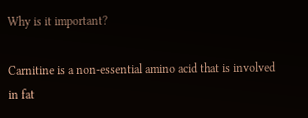Why is it important?

Carnitine is a non-essential amino acid that is involved in fat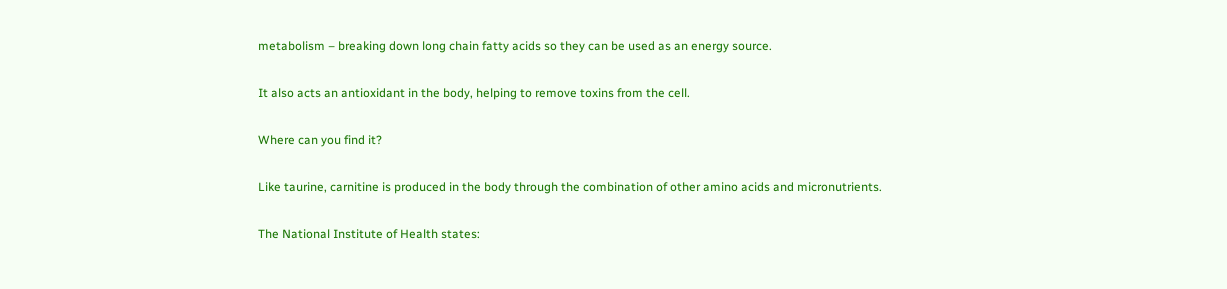metabolism – breaking down long chain fatty acids so they can be used as an energy source.

It also acts an antioxidant in the body, helping to remove toxins from the cell.

Where can you find it?

Like taurine, carnitine is produced in the body through the combination of other amino acids and micronutrients.

The National Institute of Health states: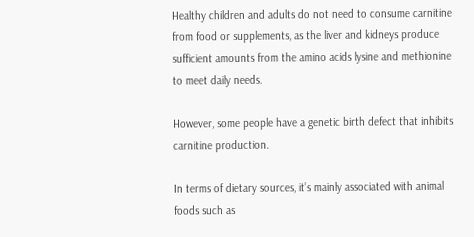Healthy children and adults do not need to consume carnitine from food or supplements, as the liver and kidneys produce sufficient amounts from the amino acids lysine and methionine to meet daily needs.

However, some people have a genetic birth defect that inhibits carnitine production.

In terms of dietary sources, it’s mainly associated with animal foods such as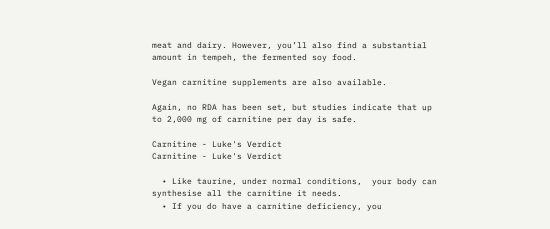meat and dairy. However, you’ll also find a substantial amount in tempeh, the fermented soy food.

Vegan carnitine supplements are also available.

Again, no RDA has been set, but studies indicate that up to 2,000 mg of carnitine per day is safe.

Carnitine - Luke's Verdict
Carnitine - Luke's Verdict

  • Like taurine, under normal conditions,  your body can synthesise all the carnitine it needs.
  • If you do have a carnitine deficiency, you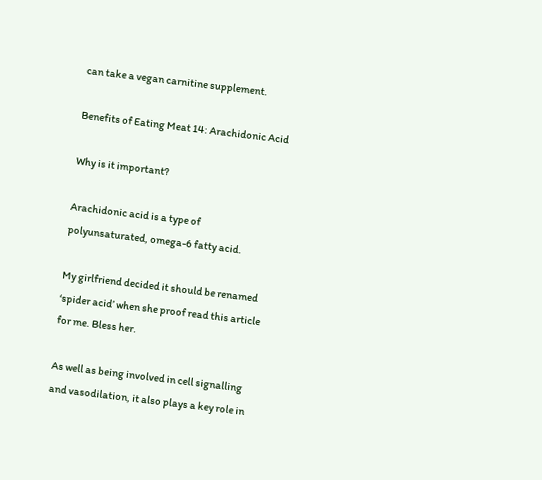can take a vegan carnitine supplement.

Benefits of Eating Meat 14: Arachidonic Acid

Why is it important?

Arachidonic acid is a type of polyunsaturated, omega-6 fatty acid.

My girlfriend decided it should be renamed ‘spider acid’ when she proof read this article for me. Bless her.

As well as being involved in cell signalling and vasodilation, it also plays a key role in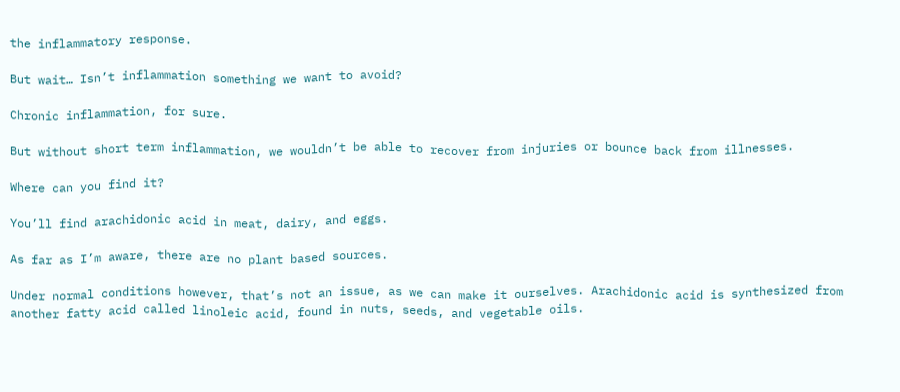the inflammatory response.

But wait… Isn’t inflammation something we want to avoid?

Chronic inflammation, for sure.

But without short term inflammation, we wouldn’t be able to recover from injuries or bounce back from illnesses.

Where can you find it?

You’ll find arachidonic acid in meat, dairy, and eggs.

As far as I’m aware, there are no plant based sources.

Under normal conditions however, that’s not an issue, as we can make it ourselves. Arachidonic acid is synthesized from another fatty acid called linoleic acid, found in nuts, seeds, and vegetable oils.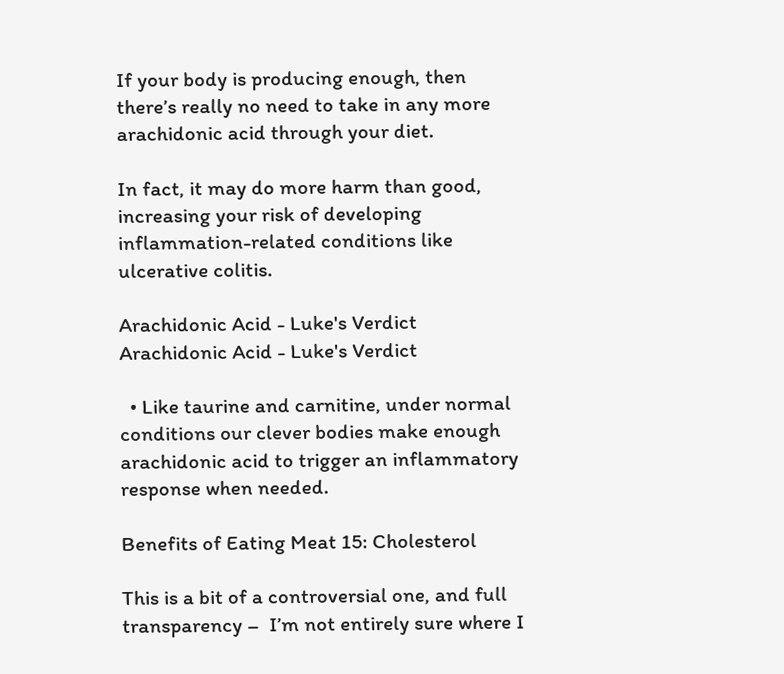If your body is producing enough, then there’s really no need to take in any more arachidonic acid through your diet.

In fact, it may do more harm than good, increasing your risk of developing inflammation-related conditions like ulcerative colitis.

Arachidonic Acid - Luke's Verdict
Arachidonic Acid - Luke's Verdict

  • Like taurine and carnitine, under normal conditions our clever bodies make enough arachidonic acid to trigger an inflammatory response when needed.

Benefits of Eating Meat 15: Cholesterol

This is a bit of a controversial one, and full transparency –  I’m not entirely sure where I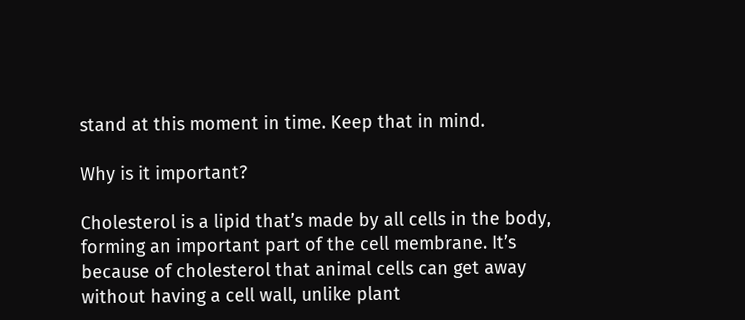stand at this moment in time. Keep that in mind.

Why is it important?

Cholesterol is a lipid that’s made by all cells in the body, forming an important part of the cell membrane. It’s because of cholesterol that animal cells can get away without having a cell wall, unlike plant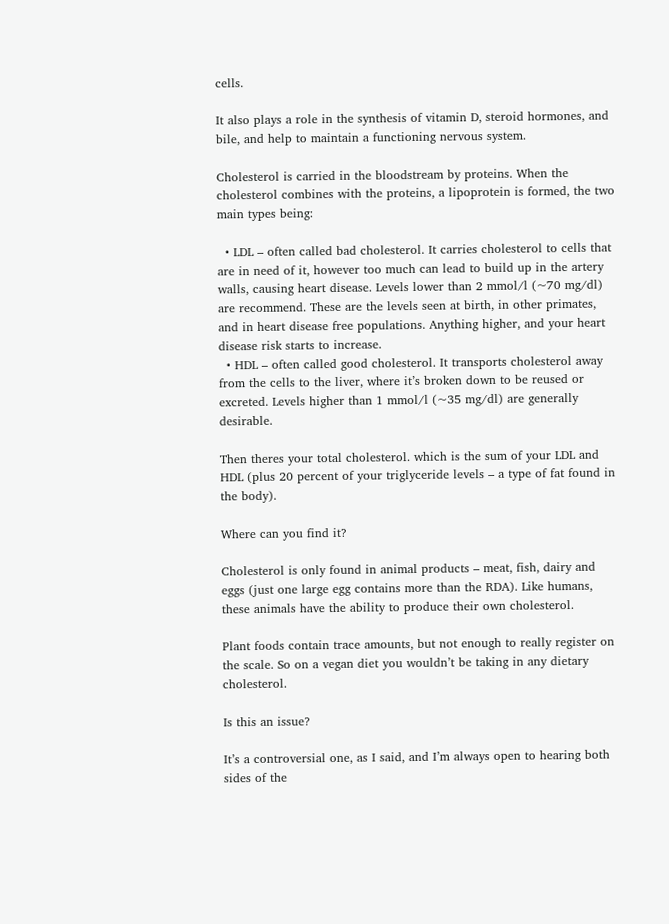cells.

It also plays a role in the synthesis of vitamin D, steroid hormones, and bile, and help to maintain a functioning nervous system.

Cholesterol is carried in the bloodstream by proteins. When the cholesterol combines with the proteins, a lipoprotein is formed, the two main types being:

  • LDL – often called bad cholesterol. It carries cholesterol to cells that are in need of it, however too much can lead to build up in the artery walls, causing heart disease. Levels lower than 2 mmol/l (~70 mg/dl) are recommend. These are the levels seen at birth, in other primates, and in heart disease free populations. Anything higher, and your heart disease risk starts to increase.
  • HDL – often called good cholesterol. It transports cholesterol away from the cells to the liver, where it’s broken down to be reused or excreted. Levels higher than 1 mmol/l (~35 mg/dl) are generally desirable.

Then theres your total cholesterol. which is the sum of your LDL and HDL (plus 20 percent of your triglyceride levels – a type of fat found in the body).

Where can you find it?

Cholesterol is only found in animal products – meat, fish, dairy and eggs (just one large egg contains more than the RDA). Like humans, these animals have the ability to produce their own cholesterol.

Plant foods contain trace amounts, but not enough to really register on the scale. So on a vegan diet you wouldn’t be taking in any dietary cholesterol.

Is this an issue?

It’s a controversial one, as I said, and I’m always open to hearing both sides of the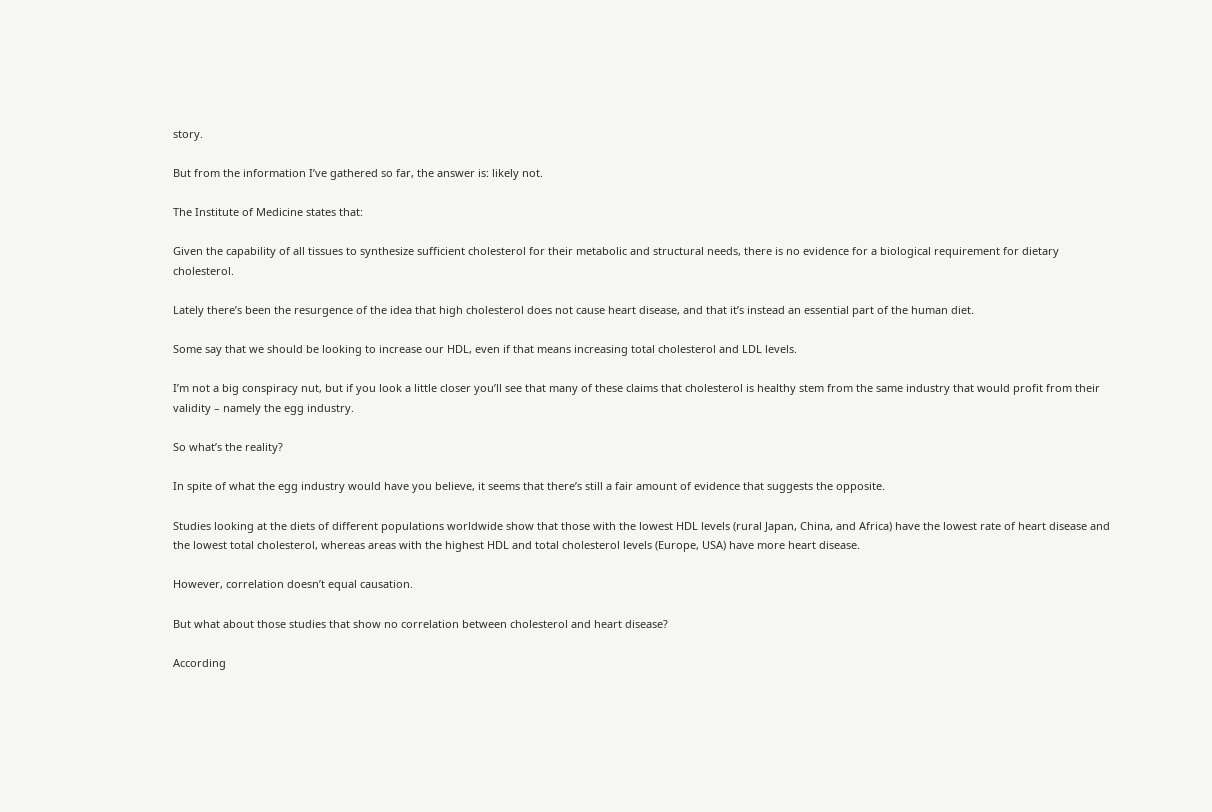story.

But from the information I’ve gathered so far, the answer is: likely not.

The Institute of Medicine states that:

Given the capability of all tissues to synthesize sufficient cholesterol for their metabolic and structural needs, there is no evidence for a biological requirement for dietary cholesterol.

Lately there’s been the resurgence of the idea that high cholesterol does not cause heart disease, and that it’s instead an essential part of the human diet.

Some say that we should be looking to increase our HDL, even if that means increasing total cholesterol and LDL levels.

I’m not a big conspiracy nut, but if you look a little closer you’ll see that many of these claims that cholesterol is healthy stem from the same industry that would profit from their validity – namely the egg industry.

So what’s the reality?

In spite of what the egg industry would have you believe, it seems that there’s still a fair amount of evidence that suggests the opposite.

Studies looking at the diets of different populations worldwide show that those with the lowest HDL levels (rural Japan, China, and Africa) have the lowest rate of heart disease and the lowest total cholesterol, whereas areas with the highest HDL and total cholesterol levels (Europe, USA) have more heart disease.

However, correlation doesn’t equal causation.

But what about those studies that show no correlation between cholesterol and heart disease?

According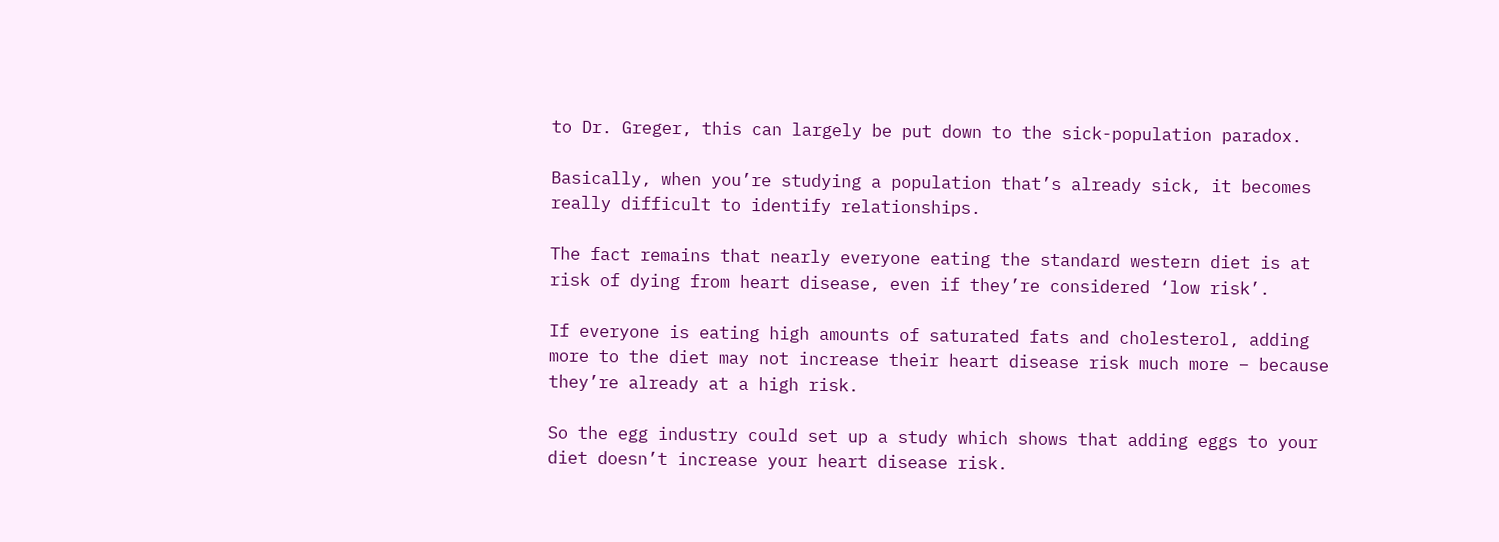to Dr. Greger, this can largely be put down to the sick-population paradox.

Basically, when you’re studying a population that’s already sick, it becomes really difficult to identify relationships.

The fact remains that nearly everyone eating the standard western diet is at risk of dying from heart disease, even if they’re considered ‘low risk’.

If everyone is eating high amounts of saturated fats and cholesterol, adding more to the diet may not increase their heart disease risk much more – because they’re already at a high risk.

So the egg industry could set up a study which shows that adding eggs to your diet doesn’t increase your heart disease risk.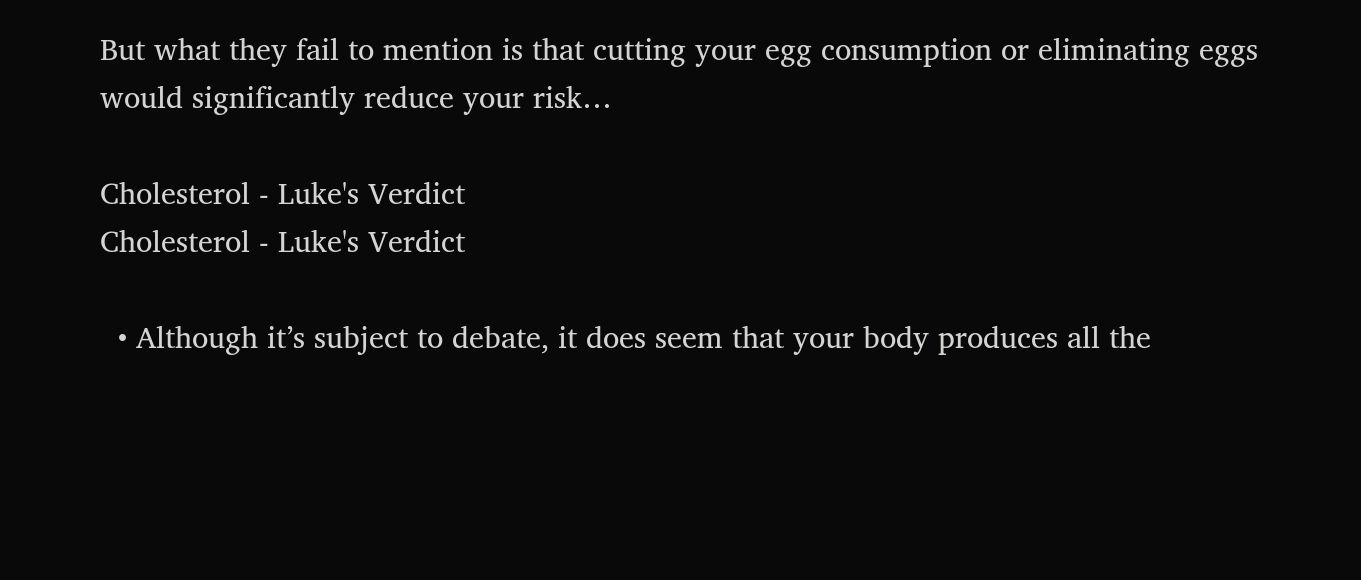But what they fail to mention is that cutting your egg consumption or eliminating eggs would significantly reduce your risk…

Cholesterol - Luke's Verdict
Cholesterol - Luke's Verdict

  • Although it’s subject to debate, it does seem that your body produces all the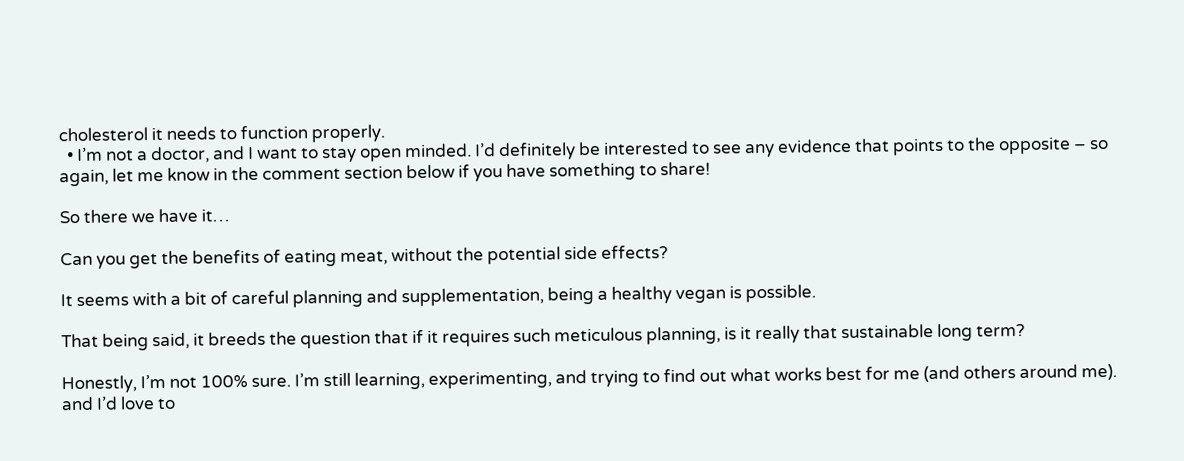cholesterol it needs to function properly.
  • I’m not a doctor, and I want to stay open minded. I’d definitely be interested to see any evidence that points to the opposite – so again, let me know in the comment section below if you have something to share!

So there we have it…

Can you get the benefits of eating meat, without the potential side effects?

It seems with a bit of careful planning and supplementation, being a healthy vegan is possible.

That being said, it breeds the question that if it requires such meticulous planning, is it really that sustainable long term?

Honestly, I’m not 100% sure. I’m still learning, experimenting, and trying to find out what works best for me (and others around me). and I’d love to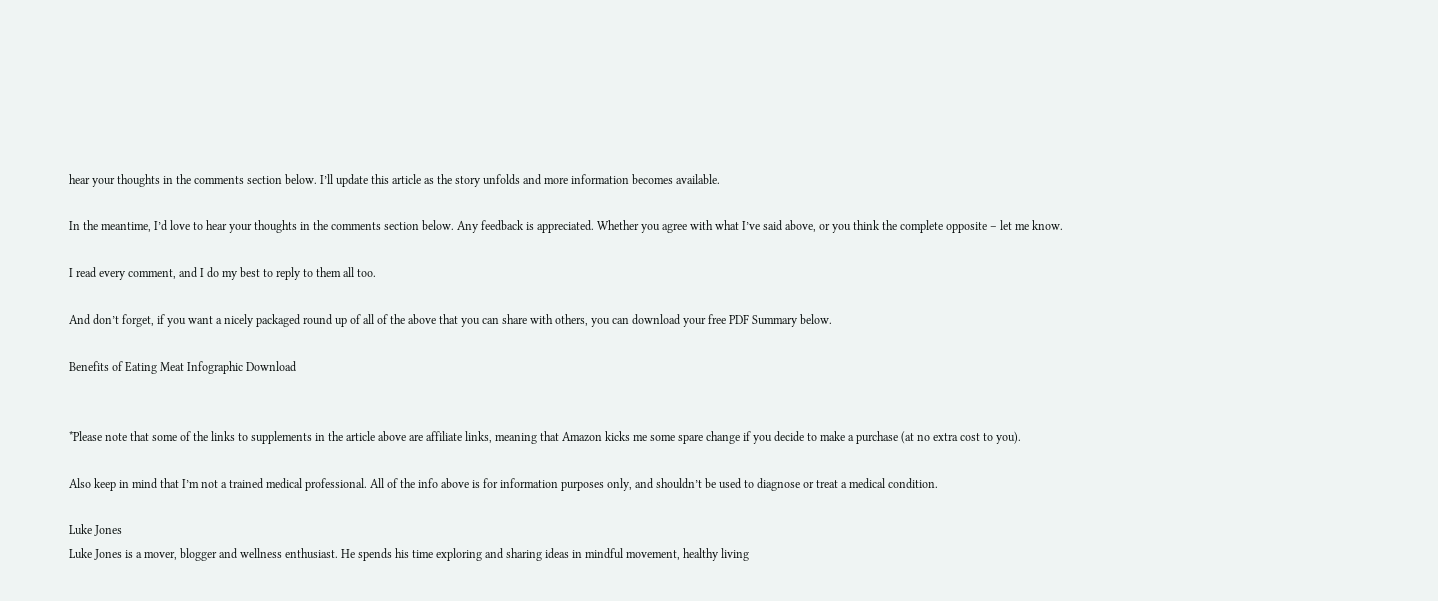hear your thoughts in the comments section below. I’ll update this article as the story unfolds and more information becomes available.

In the meantime, I’d love to hear your thoughts in the comments section below. Any feedback is appreciated. Whether you agree with what I’ve said above, or you think the complete opposite – let me know.

I read every comment, and I do my best to reply to them all too.

And don’t forget, if you want a nicely packaged round up of all of the above that you can share with others, you can download your free PDF Summary below.

Benefits of Eating Meat Infographic Download


*Please note that some of the links to supplements in the article above are affiliate links, meaning that Amazon kicks me some spare change if you decide to make a purchase (at no extra cost to you).

Also keep in mind that I’m not a trained medical professional. All of the info above is for information purposes only, and shouldn’t be used to diagnose or treat a medical condition.

Luke Jones
Luke Jones is a mover, blogger and wellness enthusiast. He spends his time exploring and sharing ideas in mindful movement, healthy living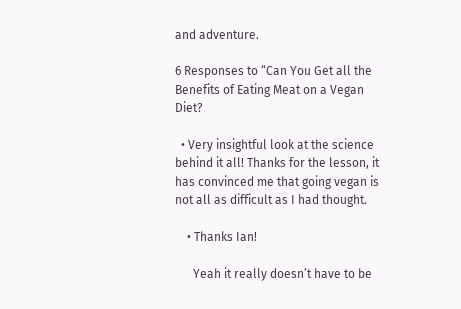and adventure.

6 Responses to “Can You Get all the Benefits of Eating Meat on a Vegan Diet?

  • Very insightful look at the science behind it all! Thanks for the lesson, it has convinced me that going vegan is not all as difficult as I had thought.

    • Thanks Ian!

      Yeah it really doesn’t have to be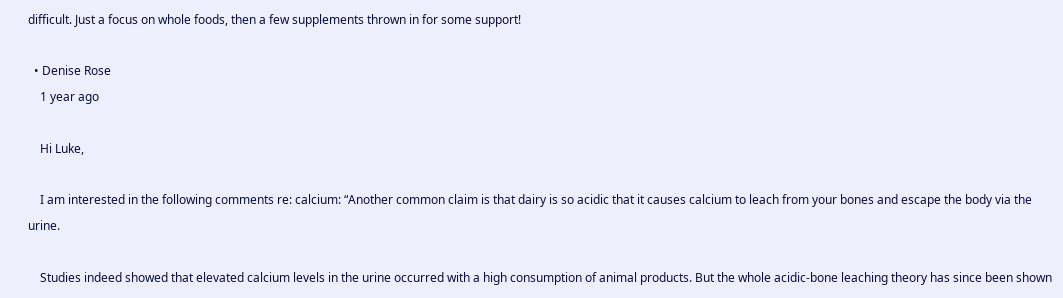difficult. Just a focus on whole foods, then a few supplements thrown in for some support!

  • Denise Rose
    1 year ago

    Hi Luke,

    I am interested in the following comments re: calcium: “Another common claim is that dairy is so acidic that it causes calcium to leach from your bones and escape the body via the urine.

    Studies indeed showed that elevated calcium levels in the urine occurred with a high consumption of animal products. But the whole acidic-bone leaching theory has since been shown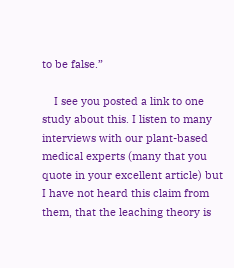to be false.”

    I see you posted a link to one study about this. I listen to many interviews with our plant-based medical experts (many that you quote in your excellent article) but I have not heard this claim from them, that the leaching theory is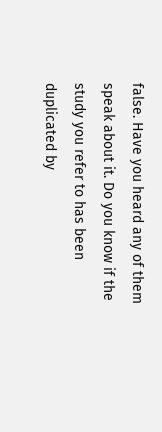false. Have you heard any of them speak about it. Do you know if the study you refer to has been duplicated by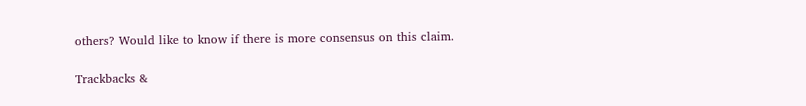others? Would like to know if there is more consensus on this claim.

Trackbacks &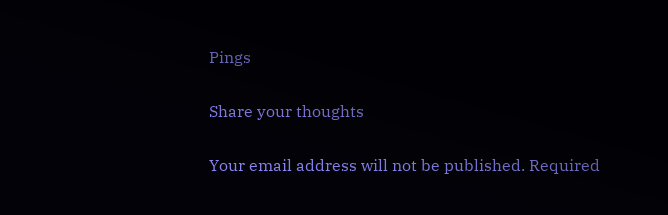Pings

Share your thoughts

Your email address will not be published. Required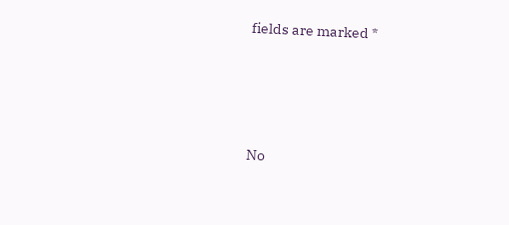fields are marked *






No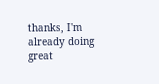thanks, I'm already doing great